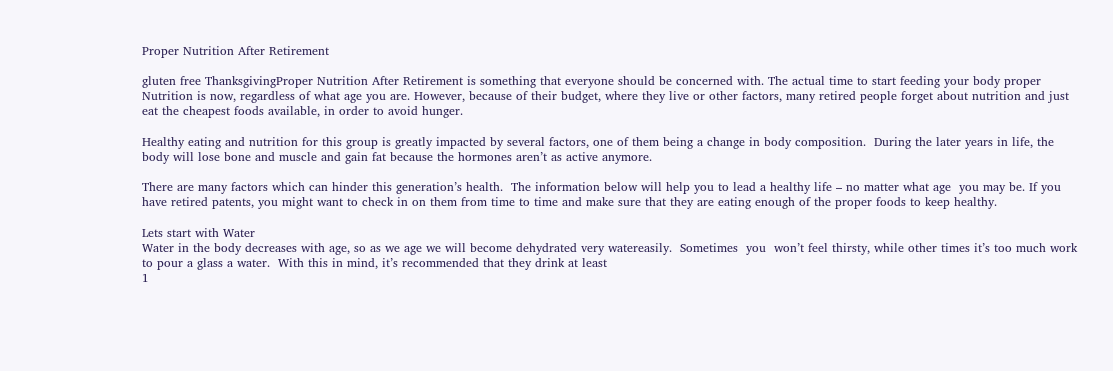Proper Nutrition After Retirement

gluten free ThanksgivingProper Nutrition After Retirement is something that everyone should be concerned with. The actual time to start feeding your body proper Nutrition is now, regardless of what age you are. However, because of their budget, where they live or other factors, many retired people forget about nutrition and just eat the cheapest foods available, in order to avoid hunger.

Healthy eating and nutrition for this group is greatly impacted by several factors, one of them being a change in body composition.  During the later years in life, the body will lose bone and muscle and gain fat because the hormones aren’t as active anymore.

There are many factors which can hinder this generation’s health.  The information below will help you to lead a healthy life – no matter what age  you may be. If you have retired patents, you might want to check in on them from time to time and make sure that they are eating enough of the proper foods to keep healthy.

Lets start with Water
Water in the body decreases with age, so as we age we will become dehydrated very watereasily.  Sometimes  you  won’t feel thirsty, while other times it’s too much work to pour a glass a water.  With this in mind, it’s recommended that they drink at least
1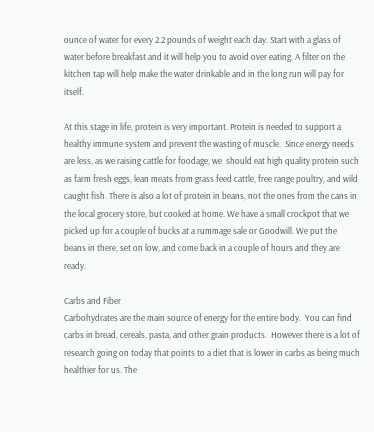ounce of water for every 2.2 pounds of weight each day. Start with a glass of water before breakfast and it will help you to avoid over eating. A filter on the kitchen tap will help make the water drinkable and in the long run will pay for itself.

At this stage in life, protein is very important. Protein is needed to support a healthy immune system and prevent the wasting of muscle.  Since energy needs are less, as we raising cattle for foodage, we  should eat high quality protein such as farm fresh eggs, lean meats from grass feed cattle, free range poultry, and wild caught fish. There is also a lot of protein in beans, not the ones from the cans in the local grocery store, but cooked at home. We have a small crockpot that we picked up for a couple of bucks at a rummage sale or Goodwill. We put the beans in there, set on low, and come back in a couple of hours and they are ready.

Carbs and Fiber
Carbohydrates are the main source of energy for the entire body.  You can find carbs in bread, cereals, pasta, and other grain products.  However there is a lot of research going on today that points to a diet that is lower in carbs as being much healthier for us. The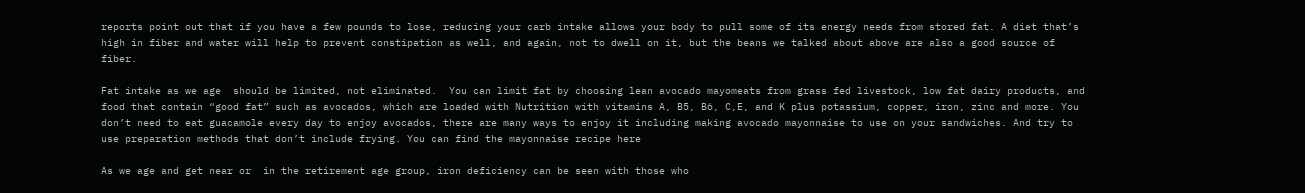reports point out that if you have a few pounds to lose, reducing your carb intake allows your body to pull some of its energy needs from stored fat. A diet that’s high in fiber and water will help to prevent constipation as well, and again, not to dwell on it, but the beans we talked about above are also a good source of fiber.

Fat intake as we age  should be limited, not eliminated.  You can limit fat by choosing lean avocado mayomeats from grass fed livestock, low fat dairy products, and food that contain “good fat” such as avocados, which are loaded with Nutrition with vitamins A, B5, B6, C,E, and K plus potassium, copper, iron, zinc and more. You don’t need to eat guacamole every day to enjoy avocados, there are many ways to enjoy it including making avocado mayonnaise to use on your sandwiches. And try to use preparation methods that don’t include frying. You can find the mayonnaise recipe here

As we age and get near or  in the retirement age group, iron deficiency can be seen with those who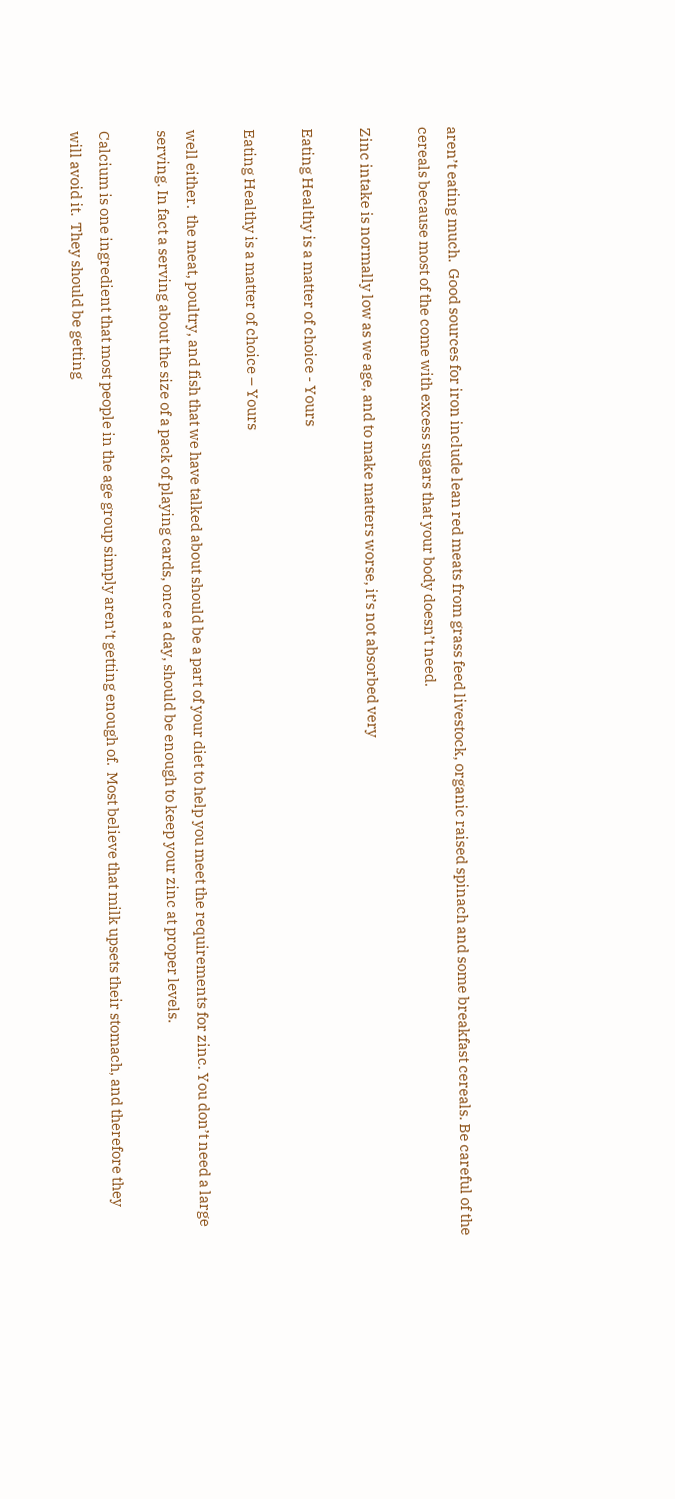aren’t eating much.  Good sources for iron include lean red meats from grass feed livestock, organic raised spinach and some breakfast cereals. Be careful of the cereals because most of the come with excess sugars that your body doesn’t need.

Zinc intake is normally low as we age, and to make matters worse, it’s not absorbed very

Eating Healthy is a matter of choice - Yours

Eating Healthy is a matter of choice – Yours

well either.  the meat, poultry, and fish that we have talked about should be a part of your diet to help you meet the requirements for zinc. You don’t need a large serving. In fact a serving about the size of a pack of playing cards, once a day, should be enough to keep your zinc at proper levels.

Calcium is one ingredient that most people in the age group simply aren’t getting enough of.  Most believe that milk upsets their stomach, and therefore they
will avoid it.  They should be getting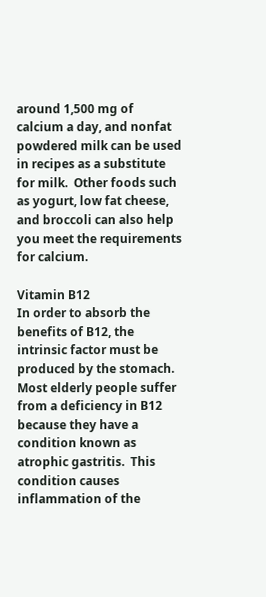around 1,500 mg of calcium a day, and nonfat powdered milk can be used in recipes as a substitute for milk.  Other foods such as yogurt, low fat cheese, and broccoli can also help you meet the requirements for calcium.

Vitamin B12
In order to absorb the benefits of B12, the intrinsic factor must be produced by the stomach.  Most elderly people suffer from a deficiency in B12 because they have a condition known as atrophic gastritis.  This condition causes inflammation of the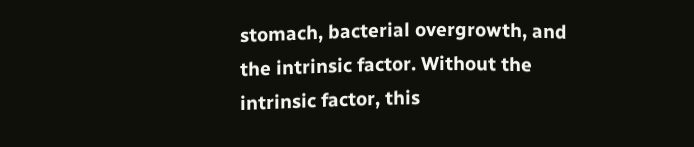stomach, bacterial overgrowth, and the intrinsic factor. Without the intrinsic factor, this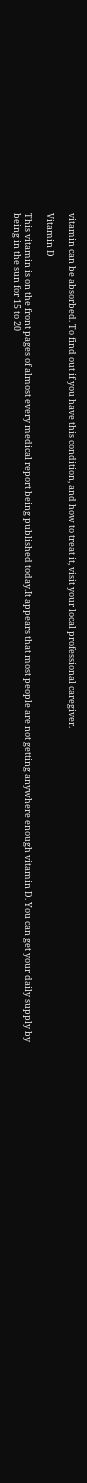vitamin can be absorbed. To find out if you have this condition, and how to treat it, visit your local professional caregiver.

Vitamin D

This vitamin is on the front pages of almost every medical report being published today.It appears that most people are not getting anywhere enough vitamin D. You can get your daily supply by being in the sun for 15 to 20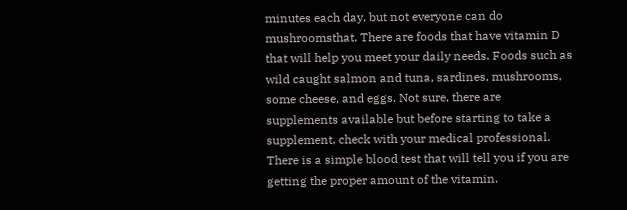minutes each day, but not everyone can do mushroomsthat. There are foods that have vitamin D that will help you meet your daily needs. Foods such as wild caught salmon and tuna, sardines, mushrooms, some cheese, and eggs. Not sure, there are supplements available but before starting to take a supplement, check with your medical professional. There is a simple blood test that will tell you if you are getting the proper amount of the vitamin.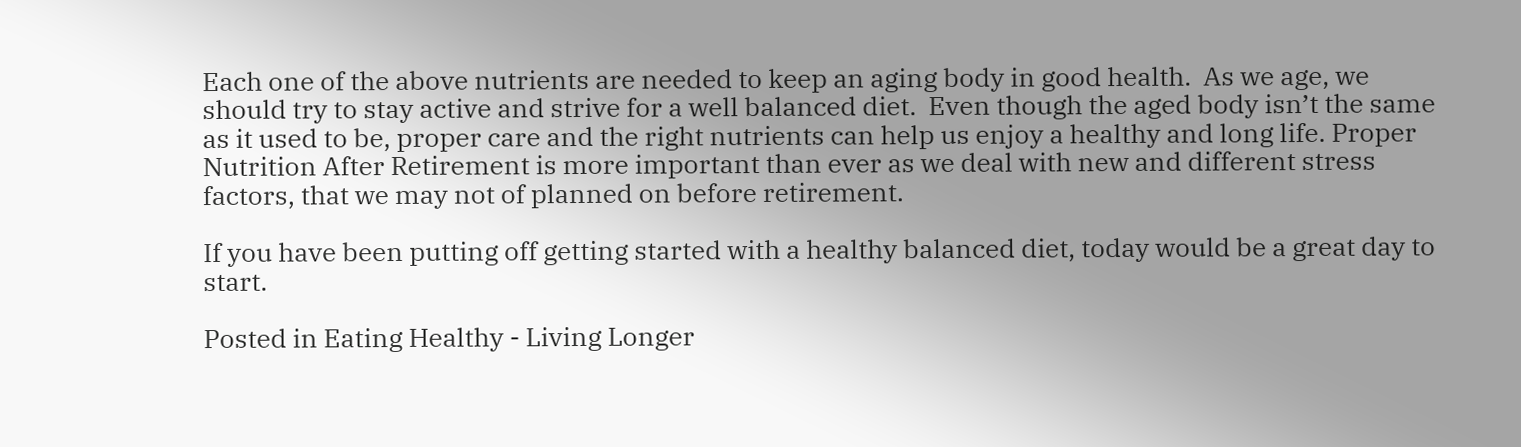Each one of the above nutrients are needed to keep an aging body in good health.  As we age, we  should try to stay active and strive for a well balanced diet.  Even though the aged body isn’t the same as it used to be, proper care and the right nutrients can help us enjoy a healthy and long life. Proper Nutrition After Retirement is more important than ever as we deal with new and different stress factors, that we may not of planned on before retirement.

If you have been putting off getting started with a healthy balanced diet, today would be a great day to start.

Posted in Eating Healthy - Living Longer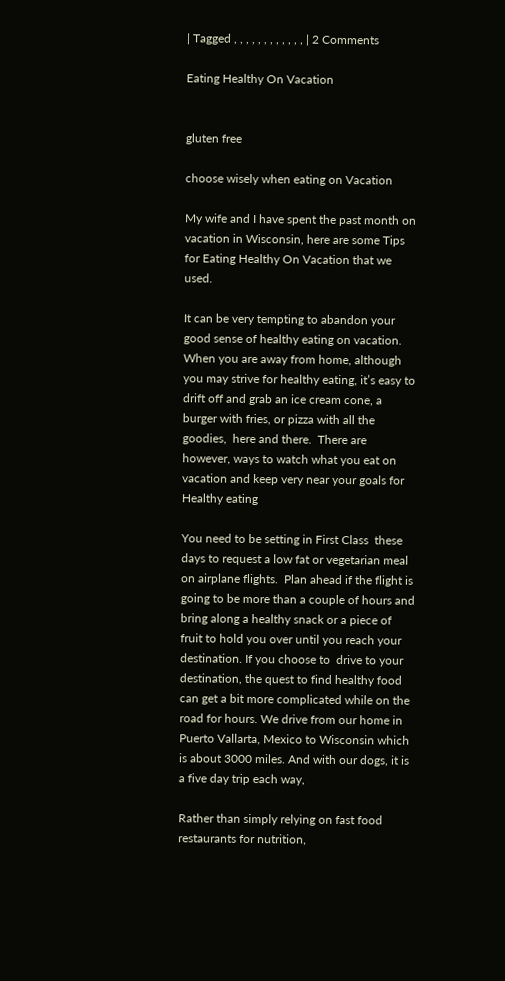| Tagged , , , , , , , , , , , , | 2 Comments

Eating Healthy On Vacation


gluten free

choose wisely when eating on Vacation

My wife and I have spent the past month on vacation in Wisconsin, here are some Tips for Eating Healthy On Vacation that we used.

It can be very tempting to abandon your good sense of healthy eating on vacation.  When you are away from home, although you may strive for healthy eating, it’s easy to drift off and grab an ice cream cone, a burger with fries, or pizza with all the goodies,  here and there.  There are however, ways to watch what you eat on
vacation and keep very near your goals for Healthy eating

You need to be setting in First Class  these days to request a low fat or vegetarian meal on airplane flights.  Plan ahead if the flight is going to be more than a couple of hours and bring along a healthy snack or a piece of fruit to hold you over until you reach your destination. If you choose to  drive to your destination, the quest to find healthy food can get a bit more complicated while on the road for hours. We drive from our home in Puerto Vallarta, Mexico to Wisconsin which is about 3000 miles. And with our dogs, it is a five day trip each way,

Rather than simply relying on fast food restaurants for nutrition,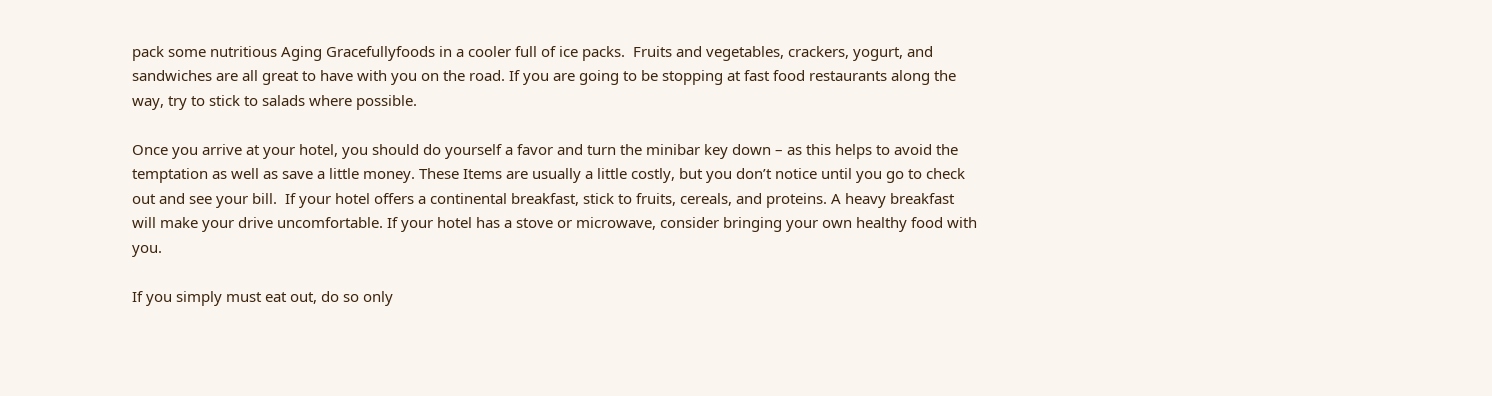pack some nutritious Aging Gracefullyfoods in a cooler full of ice packs.  Fruits and vegetables, crackers, yogurt, and sandwiches are all great to have with you on the road. If you are going to be stopping at fast food restaurants along the way, try to stick to salads where possible.

Once you arrive at your hotel, you should do yourself a favor and turn the minibar key down – as this helps to avoid the temptation as well as save a little money. These Items are usually a little costly, but you don’t notice until you go to check out and see your bill.  If your hotel offers a continental breakfast, stick to fruits, cereals, and proteins. A heavy breakfast will make your drive uncomfortable. If your hotel has a stove or microwave, consider bringing your own healthy food with you.

If you simply must eat out, do so only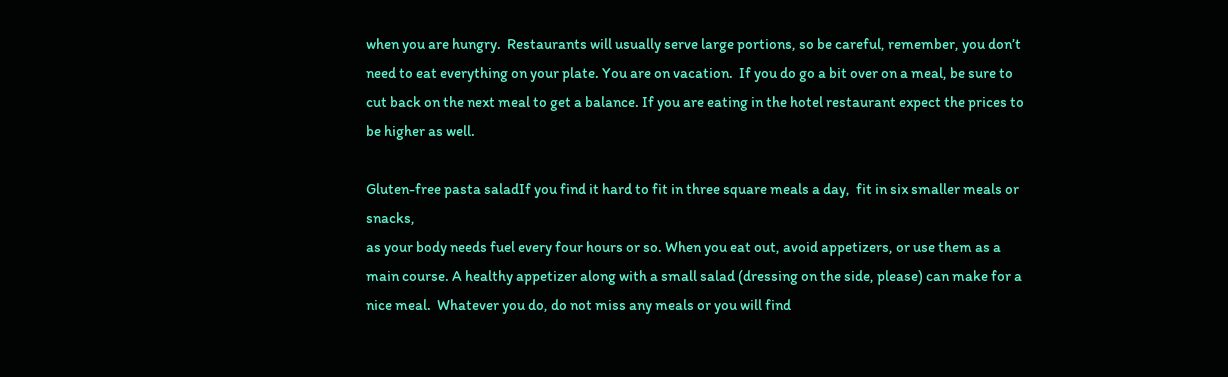when you are hungry.  Restaurants will usually serve large portions, so be careful, remember, you don’t need to eat everything on your plate. You are on vacation.  If you do go a bit over on a meal, be sure to cut back on the next meal to get a balance. If you are eating in the hotel restaurant expect the prices to be higher as well.

Gluten-free pasta saladIf you find it hard to fit in three square meals a day,  fit in six smaller meals or snacks,
as your body needs fuel every four hours or so. When you eat out, avoid appetizers, or use them as a main course. A healthy appetizer along with a small salad (dressing on the side, please) can make for a nice meal.  Whatever you do, do not miss any meals or you will find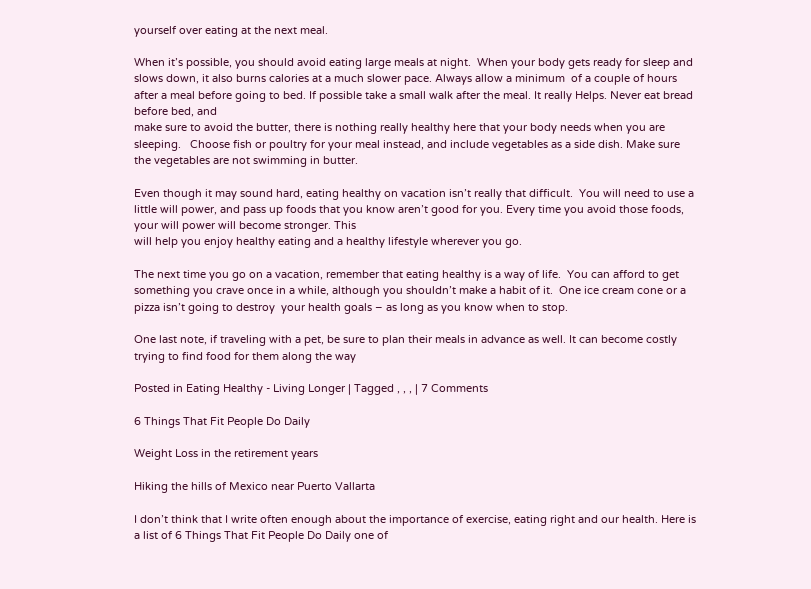yourself over eating at the next meal.

When it’s possible, you should avoid eating large meals at night.  When your body gets ready for sleep and slows down, it also burns calories at a much slower pace. Always allow a minimum  of a couple of hours after a meal before going to bed. If possible take a small walk after the meal. It really Helps. Never eat bread before bed, and
make sure to avoid the butter, there is nothing really healthy here that your body needs when you are sleeping.   Choose fish or poultry for your meal instead, and include vegetables as a side dish. Make sure the vegetables are not swimming in butter.

Even though it may sound hard, eating healthy on vacation isn’t really that difficult.  You will need to use a little will power, and pass up foods that you know aren’t good for you. Every time you avoid those foods, your will power will become stronger. This
will help you enjoy healthy eating and a healthy lifestyle wherever you go.

The next time you go on a vacation, remember that eating healthy is a way of life.  You can afford to get something you crave once in a while, although you shouldn’t make a habit of it.  One ice cream cone or a pizza isn’t going to destroy  your health goals – as long as you know when to stop.

One last note, if traveling with a pet, be sure to plan their meals in advance as well. It can become costly trying to find food for them along the way

Posted in Eating Healthy - Living Longer | Tagged , , , | 7 Comments

6 Things That Fit People Do Daily

Weight Loss in the retirement years

Hiking the hills of Mexico near Puerto Vallarta

I don’t think that I write often enough about the importance of exercise, eating right and our health. Here is a list of 6 Things That Fit People Do Daily one of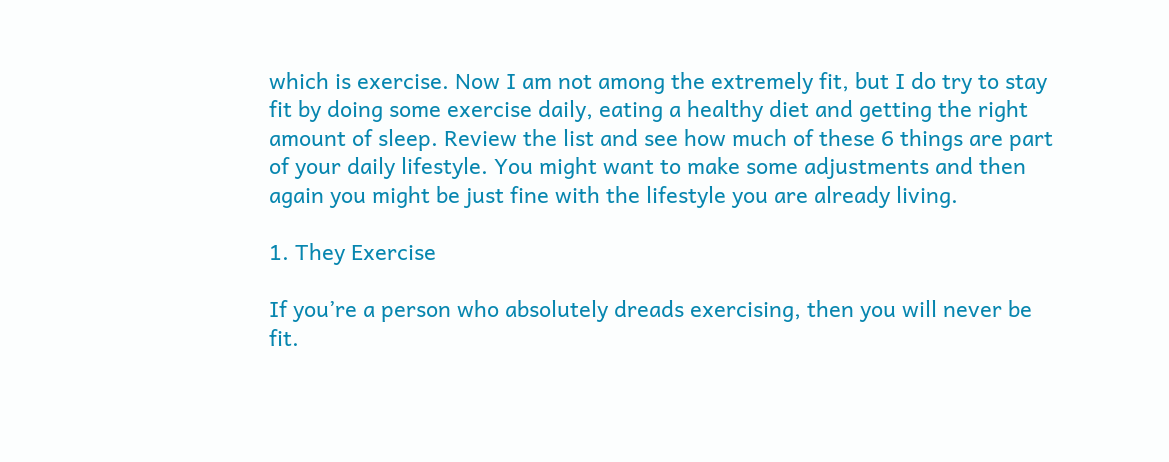which is exercise. Now I am not among the extremely fit, but I do try to stay fit by doing some exercise daily, eating a healthy diet and getting the right amount of sleep. Review the list and see how much of these 6 things are part of your daily lifestyle. You might want to make some adjustments and then again you might be just fine with the lifestyle you are already living.

1. They Exercise

If you’re a person who absolutely dreads exercising, then you will never be fit.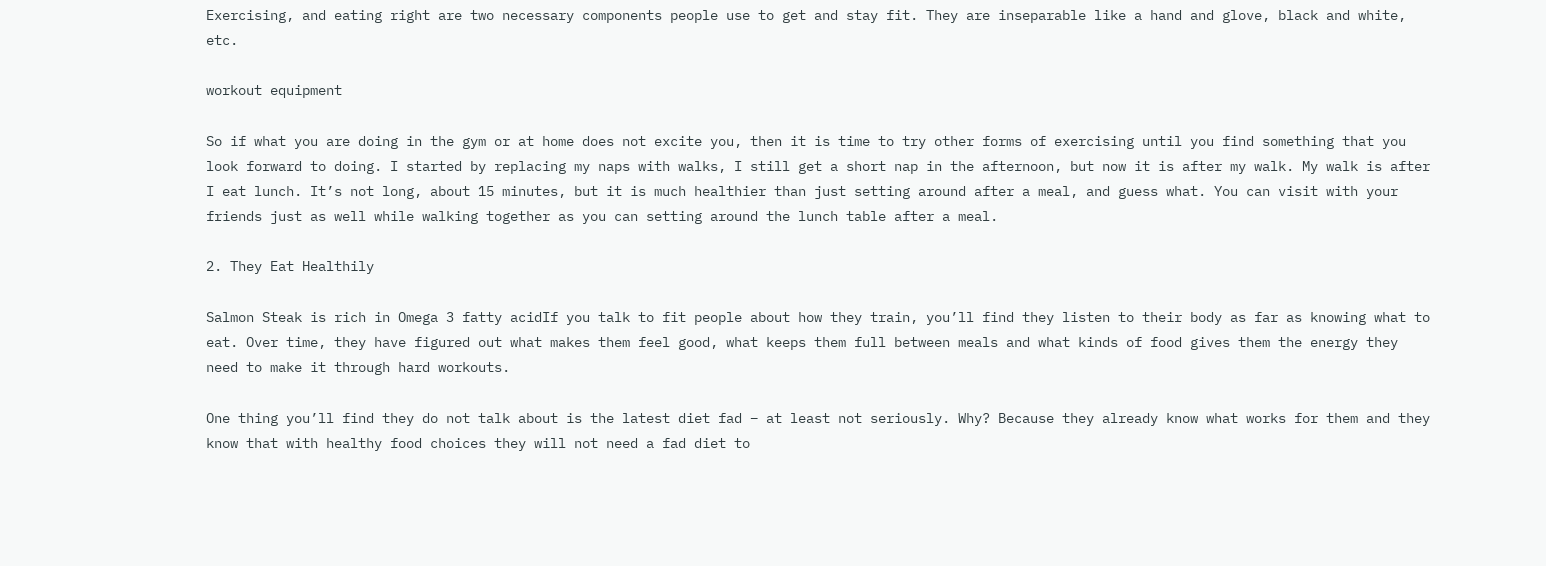Exercising, and eating right are two necessary components people use to get and stay fit. They are inseparable like a hand and glove, black and white, etc.

workout equipment

So if what you are doing in the gym or at home does not excite you, then it is time to try other forms of exercising until you find something that you look forward to doing. I started by replacing my naps with walks, I still get a short nap in the afternoon, but now it is after my walk. My walk is after I eat lunch. It’s not long, about 15 minutes, but it is much healthier than just setting around after a meal, and guess what. You can visit with your friends just as well while walking together as you can setting around the lunch table after a meal.

2. They Eat Healthily

Salmon Steak is rich in Omega 3 fatty acidIf you talk to fit people about how they train, you’ll find they listen to their body as far as knowing what to eat. Over time, they have figured out what makes them feel good, what keeps them full between meals and what kinds of food gives them the energy they need to make it through hard workouts.

One thing you’ll find they do not talk about is the latest diet fad – at least not seriously. Why? Because they already know what works for them and they know that with healthy food choices they will not need a fad diet to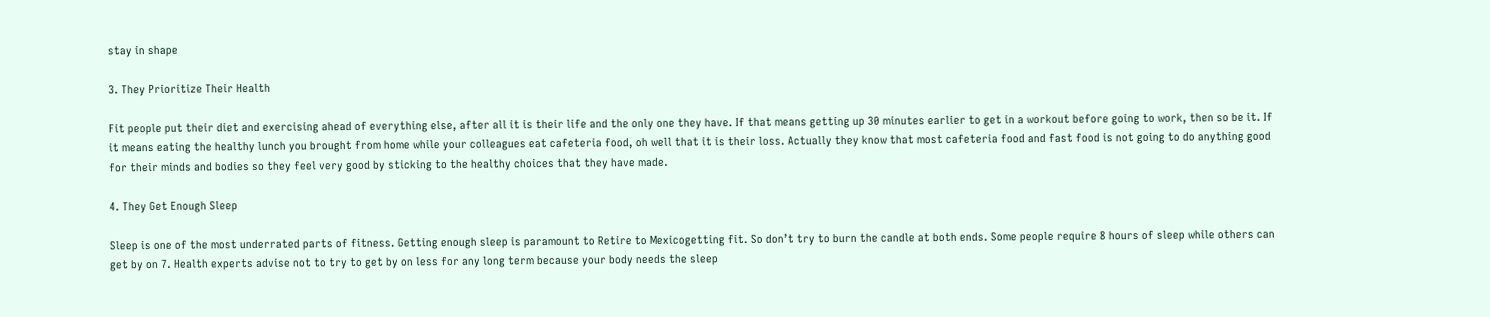stay in shape

3. They Prioritize Their Health

Fit people put their diet and exercising ahead of everything else, after all it is their life and the only one they have. If that means getting up 30 minutes earlier to get in a workout before going to work, then so be it. If it means eating the healthy lunch you brought from home while your colleagues eat cafeteria food, oh well that it is their loss. Actually they know that most cafeteria food and fast food is not going to do anything good for their minds and bodies so they feel very good by sticking to the healthy choices that they have made.

4. They Get Enough Sleep

Sleep is one of the most underrated parts of fitness. Getting enough sleep is paramount to Retire to Mexicogetting fit. So don’t try to burn the candle at both ends. Some people require 8 hours of sleep while others can get by on 7. Health experts advise not to try to get by on less for any long term because your body needs the sleep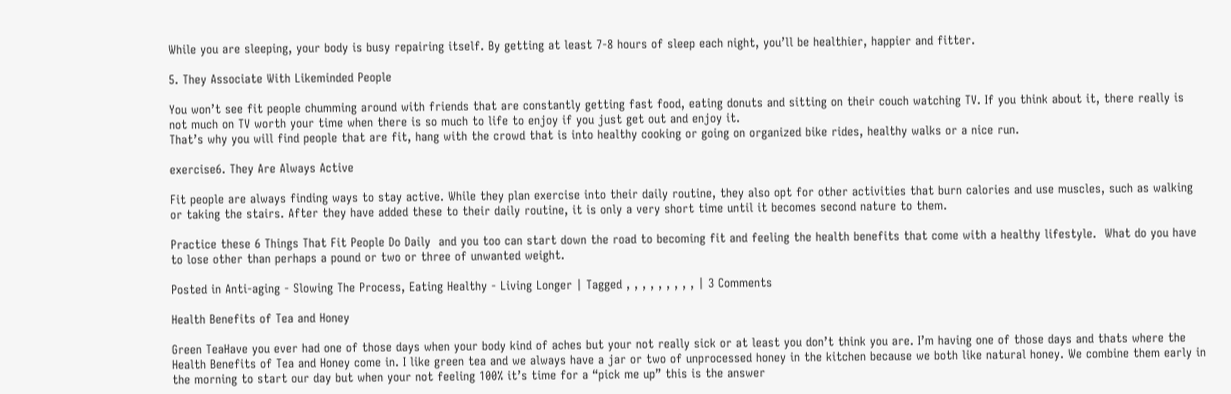While you are sleeping, your body is busy repairing itself. By getting at least 7-8 hours of sleep each night, you’ll be healthier, happier and fitter.

5. They Associate With Likeminded People

You won’t see fit people chumming around with friends that are constantly getting fast food, eating donuts and sitting on their couch watching TV. If you think about it, there really is not much on TV worth your time when there is so much to life to enjoy if you just get out and enjoy it.
That’s why you will find people that are fit, hang with the crowd that is into healthy cooking or going on organized bike rides, healthy walks or a nice run.

exercise6. They Are Always Active

Fit people are always finding ways to stay active. While they plan exercise into their daily routine, they also opt for other activities that burn calories and use muscles, such as walking or taking the stairs. After they have added these to their daily routine, it is only a very short time until it becomes second nature to them.

Practice these 6 Things That Fit People Do Daily  and you too can start down the road to becoming fit and feeling the health benefits that come with a healthy lifestyle.  What do you have to lose other than perhaps a pound or two or three of unwanted weight.

Posted in Anti-aging - Slowing The Process, Eating Healthy - Living Longer | Tagged , , , , , , , , , | 3 Comments

Health Benefits of Tea and Honey

Green TeaHave you ever had one of those days when your body kind of aches but your not really sick or at least you don’t think you are. I’m having one of those days and thats where the Health Benefits of Tea and Honey come in. I like green tea and we always have a jar or two of unprocessed honey in the kitchen because we both like natural honey. We combine them early in the morning to start our day but when your not feeling 100% it’s time for a “pick me up” this is the answer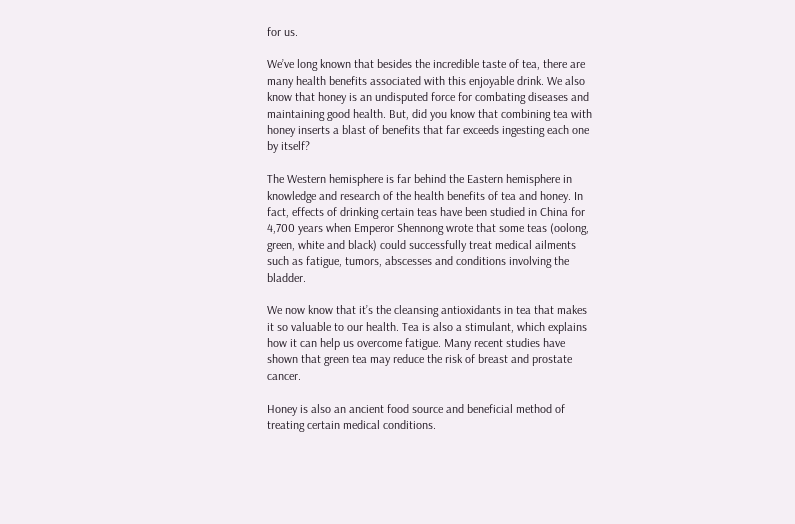for us.

We’ve long known that besides the incredible taste of tea, there are many health benefits associated with this enjoyable drink. We also know that honey is an undisputed force for combating diseases and maintaining good health. But, did you know that combining tea with honey inserts a blast of benefits that far exceeds ingesting each one by itself?

The Western hemisphere is far behind the Eastern hemisphere in knowledge and research of the health benefits of tea and honey. In fact, effects of drinking certain teas have been studied in China for 4,700 years when Emperor Shennong wrote that some teas (oolong, green, white and black) could successfully treat medical ailments such as fatigue, tumors, abscesses and conditions involving the bladder.

We now know that it’s the cleansing antioxidants in tea that makes it so valuable to our health. Tea is also a stimulant, which explains how it can help us overcome fatigue. Many recent studies have shown that green tea may reduce the risk of breast and prostate cancer.

Honey is also an ancient food source and beneficial method of treating certain medical conditions.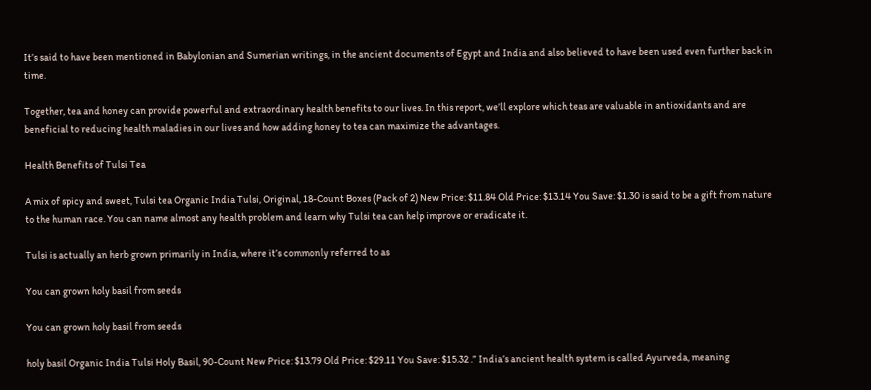It’s said to have been mentioned in Babylonian and Sumerian writings, in the ancient documents of Egypt and India and also believed to have been used even further back in time.

Together, tea and honey can provide powerful and extraordinary health benefits to our lives. In this report, we’ll explore which teas are valuable in antioxidants and are beneficial to reducing health maladies in our lives and how adding honey to tea can maximize the advantages.

Health Benefits of Tulsi Tea

A mix of spicy and sweet, Tulsi tea Organic India Tulsi, Original, 18-Count Boxes (Pack of 2) New Price: $11.84 Old Price: $13.14 You Save: $1.30 is said to be a gift from nature to the human race. You can name almost any health problem and learn why Tulsi tea can help improve or eradicate it.

Tulsi is actually an herb grown primarily in India, where it’s commonly referred to as

You can grown holy basil from seeds

You can grown holy basil from seeds

holy basil Organic India Tulsi Holy Basil, 90-Count New Price: $13.79 Old Price: $29.11 You Save: $15.32 .” India’s ancient health system is called Ayurveda, meaning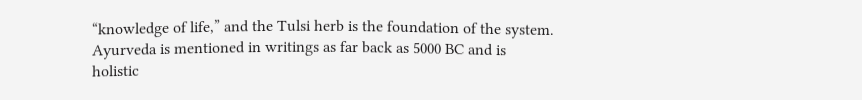“knowledge of life,” and the Tulsi herb is the foundation of the system. Ayurveda is mentioned in writings as far back as 5000 BC and is holistic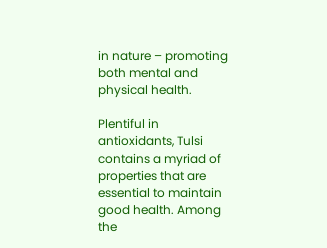in nature – promoting both mental and physical health.

Plentiful in antioxidants, Tulsi contains a myriad of properties that are essential to maintain good health. Among the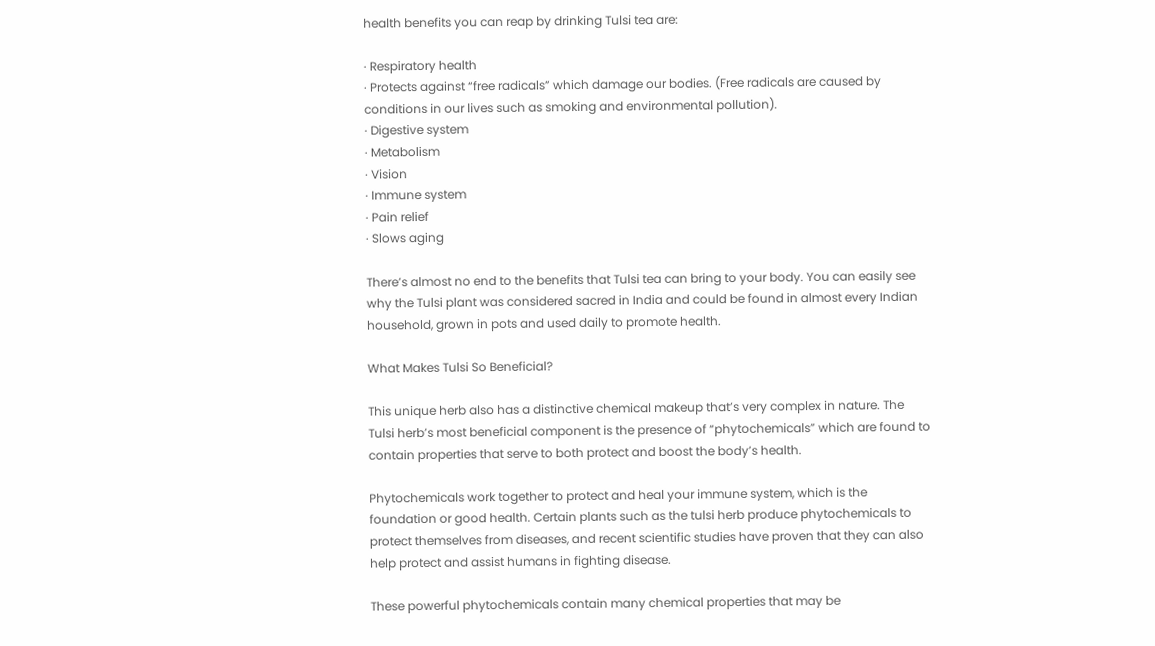health benefits you can reap by drinking Tulsi tea are:

· Respiratory health
· Protects against “free radicals” which damage our bodies. (Free radicals are caused by conditions in our lives such as smoking and environmental pollution).
· Digestive system
· Metabolism
· Vision
· Immune system
· Pain relief
· Slows aging

There’s almost no end to the benefits that Tulsi tea can bring to your body. You can easily see why the Tulsi plant was considered sacred in India and could be found in almost every Indian household, grown in pots and used daily to promote health.

What Makes Tulsi So Beneficial?

This unique herb also has a distinctive chemical makeup that’s very complex in nature. The Tulsi herb’s most beneficial component is the presence of “phytochemicals” which are found to contain properties that serve to both protect and boost the body’s health.

Phytochemicals work together to protect and heal your immune system, which is the foundation or good health. Certain plants such as the tulsi herb produce phytochemicals to protect themselves from diseases, and recent scientific studies have proven that they can also help protect and assist humans in fighting disease.

These powerful phytochemicals contain many chemical properties that may be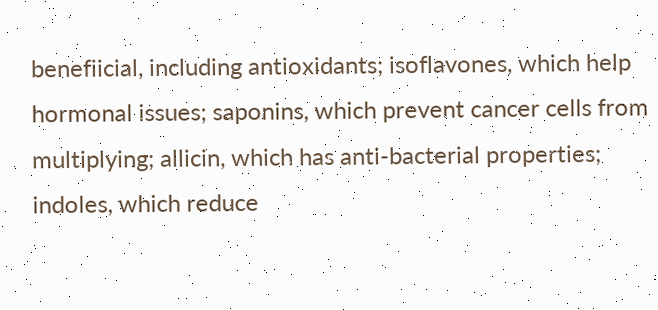benefiicial, including antioxidants; isoflavones, which help hormonal issues; saponins, which prevent cancer cells from multiplying; allicin, which has anti-bacterial properties; indoles, which reduce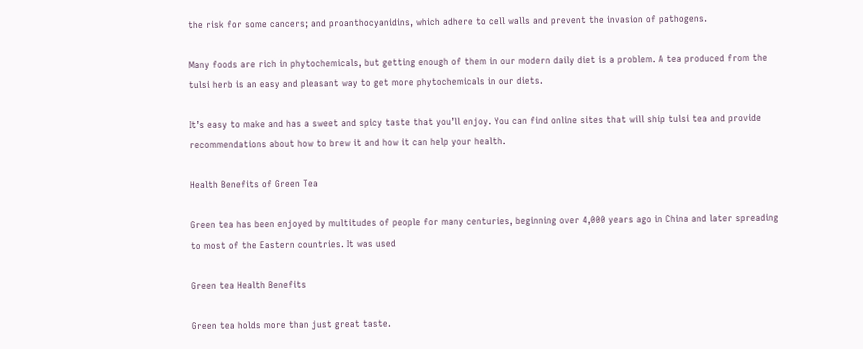the risk for some cancers; and proanthocyanidins, which adhere to cell walls and prevent the invasion of pathogens.

Many foods are rich in phytochemicals, but getting enough of them in our modern daily diet is a problem. A tea produced from the tulsi herb is an easy and pleasant way to get more phytochemicals in our diets.

It’s easy to make and has a sweet and spicy taste that you’ll enjoy. You can find online sites that will ship tulsi tea and provide recommendations about how to brew it and how it can help your health.

Health Benefits of Green Tea

Green tea has been enjoyed by multitudes of people for many centuries, beginning over 4,000 years ago in China and later spreading to most of the Eastern countries. It was used

Green tea Health Benefits

Green tea holds more than just great taste.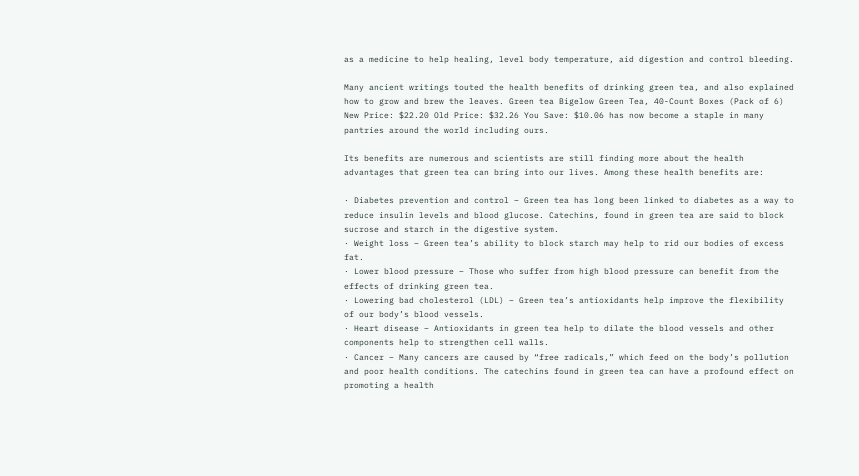as a medicine to help healing, level body temperature, aid digestion and control bleeding.

Many ancient writings touted the health benefits of drinking green tea, and also explained how to grow and brew the leaves. Green tea Bigelow Green Tea, 40-Count Boxes (Pack of 6) New Price: $22.20 Old Price: $32.26 You Save: $10.06 has now become a staple in many pantries around the world including ours.

Its benefits are numerous and scientists are still finding more about the health advantages that green tea can bring into our lives. Among these health benefits are:

· Diabetes prevention and control – Green tea has long been linked to diabetes as a way to reduce insulin levels and blood glucose. Catechins, found in green tea are said to block sucrose and starch in the digestive system.
· Weight loss – Green tea’s ability to block starch may help to rid our bodies of excess fat.
· Lower blood pressure – Those who suffer from high blood pressure can benefit from the effects of drinking green tea.
· Lowering bad cholesterol (LDL) – Green tea’s antioxidants help improve the flexibility of our body’s blood vessels.
· Heart disease – Antioxidants in green tea help to dilate the blood vessels and other components help to strengthen cell walls.
· Cancer – Many cancers are caused by “free radicals,” which feed on the body’s pollution and poor health conditions. The catechins found in green tea can have a profound effect on promoting a health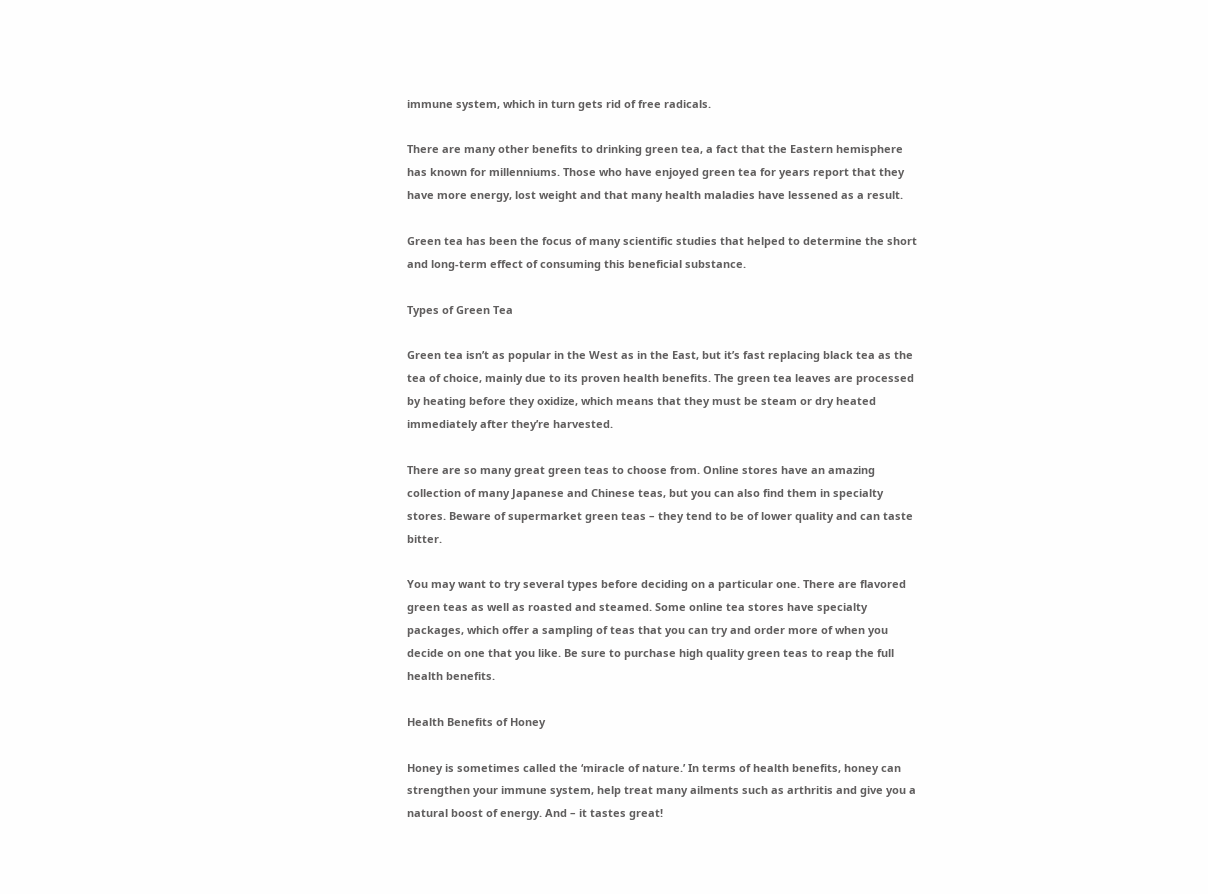immune system, which in turn gets rid of free radicals.

There are many other benefits to drinking green tea, a fact that the Eastern hemisphere has known for millenniums. Those who have enjoyed green tea for years report that they have more energy, lost weight and that many health maladies have lessened as a result.

Green tea has been the focus of many scientific studies that helped to determine the short and long-term effect of consuming this beneficial substance.

Types of Green Tea

Green tea isn’t as popular in the West as in the East, but it’s fast replacing black tea as the tea of choice, mainly due to its proven health benefits. The green tea leaves are processed by heating before they oxidize, which means that they must be steam or dry heated immediately after they’re harvested.

There are so many great green teas to choose from. Online stores have an amazing collection of many Japanese and Chinese teas, but you can also find them in specialty stores. Beware of supermarket green teas – they tend to be of lower quality and can taste bitter.

You may want to try several types before deciding on a particular one. There are flavored green teas as well as roasted and steamed. Some online tea stores have specialty packages, which offer a sampling of teas that you can try and order more of when you decide on one that you like. Be sure to purchase high quality green teas to reap the full health benefits.

Health Benefits of Honey

Honey is sometimes called the ‘miracle of nature.’ In terms of health benefits, honey can strengthen your immune system, help treat many ailments such as arthritis and give you a natural boost of energy. And – it tastes great!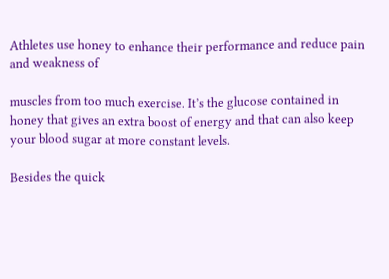Athletes use honey to enhance their performance and reduce pain and weakness of

muscles from too much exercise. It’s the glucose contained in honey that gives an extra boost of energy and that can also keep your blood sugar at more constant levels.

Besides the quick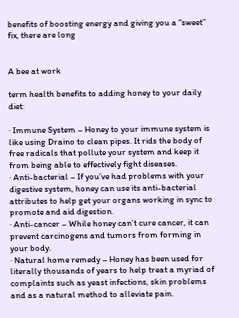benefits of boosting energy and giving you a “sweet” fix, there are long


A bee at work

term health benefits to adding honey to your daily diet:

· Immune System – Honey to your immune system is like using Draino to clean pipes. It rids the body of free radicals that pollute your system and keep it from being able to effectively fight diseases.
· Anti-bacterial – If you’ve had problems with your digestive system, honey can use its anti-bacterial attributes to help get your organs working in sync to promote and aid digestion.
· Anti-cancer – While honey can’t cure cancer, it can prevent carcinogens and tumors from forming in your body.
· Natural home remedy – Honey has been used for literally thousands of years to help treat a myriad of complaints such as yeast infections, skin problems and as a natural method to alleviate pain.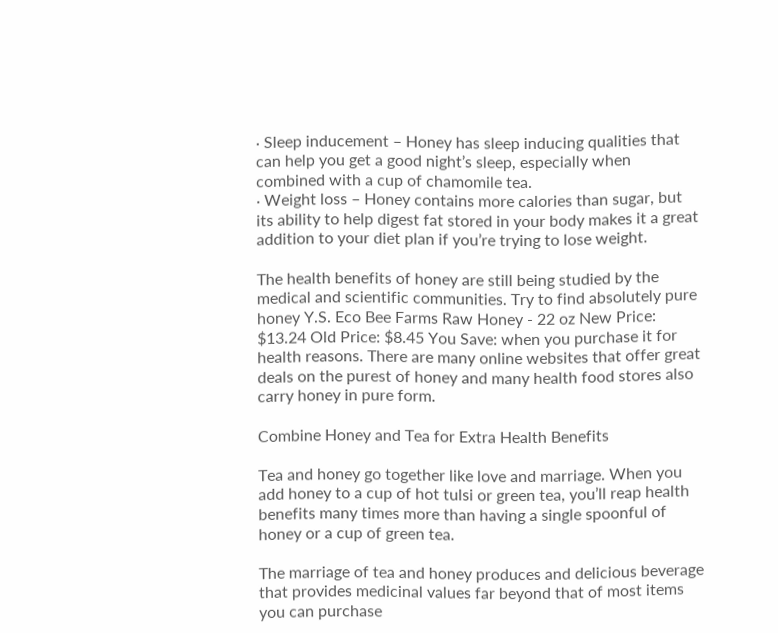· Sleep inducement – Honey has sleep inducing qualities that can help you get a good night’s sleep, especially when combined with a cup of chamomile tea.
· Weight loss – Honey contains more calories than sugar, but its ability to help digest fat stored in your body makes it a great addition to your diet plan if you’re trying to lose weight.

The health benefits of honey are still being studied by the medical and scientific communities. Try to find absolutely pure honey Y.S. Eco Bee Farms Raw Honey - 22 oz New Price: $13.24 Old Price: $8.45 You Save: when you purchase it for health reasons. There are many online websites that offer great deals on the purest of honey and many health food stores also carry honey in pure form.

Combine Honey and Tea for Extra Health Benefits

Tea and honey go together like love and marriage. When you add honey to a cup of hot tulsi or green tea, you’ll reap health benefits many times more than having a single spoonful of honey or a cup of green tea.

The marriage of tea and honey produces and delicious beverage that provides medicinal values far beyond that of most items you can purchase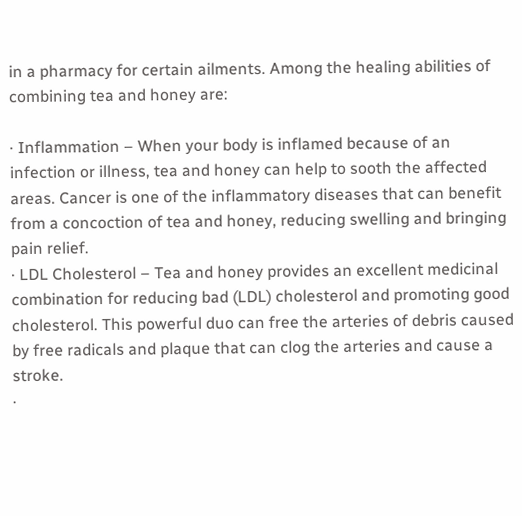in a pharmacy for certain ailments. Among the healing abilities of combining tea and honey are:

· Inflammation – When your body is inflamed because of an infection or illness, tea and honey can help to sooth the affected areas. Cancer is one of the inflammatory diseases that can benefit from a concoction of tea and honey, reducing swelling and bringing pain relief.
· LDL Cholesterol – Tea and honey provides an excellent medicinal combination for reducing bad (LDL) cholesterol and promoting good cholesterol. This powerful duo can free the arteries of debris caused by free radicals and plaque that can clog the arteries and cause a stroke.
·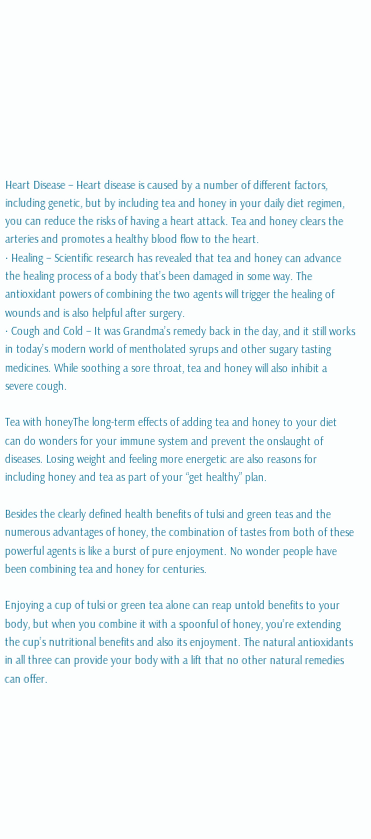Heart Disease – Heart disease is caused by a number of different factors, including genetic, but by including tea and honey in your daily diet regimen, you can reduce the risks of having a heart attack. Tea and honey clears the arteries and promotes a healthy blood flow to the heart.
· Healing – Scientific research has revealed that tea and honey can advance the healing process of a body that’s been damaged in some way. The antioxidant powers of combining the two agents will trigger the healing of wounds and is also helpful after surgery.
· Cough and Cold – It was Grandma’s remedy back in the day, and it still works in today’s modern world of mentholated syrups and other sugary tasting medicines. While soothing a sore throat, tea and honey will also inhibit a severe cough.

Tea with honeyThe long-term effects of adding tea and honey to your diet can do wonders for your immune system and prevent the onslaught of diseases. Losing weight and feeling more energetic are also reasons for including honey and tea as part of your “get healthy” plan.

Besides the clearly defined health benefits of tulsi and green teas and the numerous advantages of honey, the combination of tastes from both of these powerful agents is like a burst of pure enjoyment. No wonder people have been combining tea and honey for centuries.

Enjoying a cup of tulsi or green tea alone can reap untold benefits to your body, but when you combine it with a spoonful of honey, you’re extending the cup’s nutritional benefits and also its enjoyment. The natural antioxidants in all three can provide your body with a lift that no other natural remedies can offer.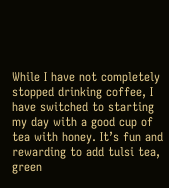While I have not completely stopped drinking coffee, I have switched to starting my day with a good cup of tea with honey. It’s fun and rewarding to add tulsi tea, green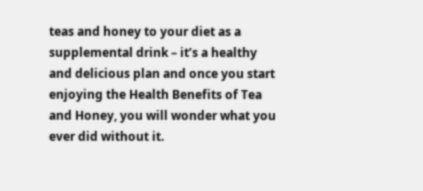teas and honey to your diet as a supplemental drink – it’s a healthy and delicious plan and once you start enjoying the Health Benefits of Tea and Honey, you will wonder what you ever did without it.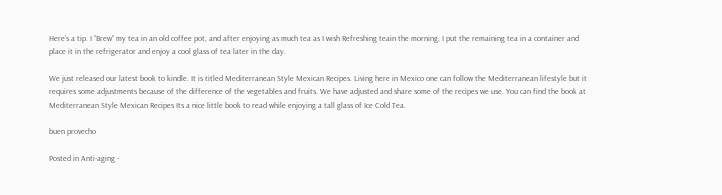Here’s a tip. I “Brew” my tea in an old coffee pot, and after enjoying as much tea as I wish Refreshing teain the morning, I put the remaining tea in a container and place it in the refrigerator and enjoy a cool glass of tea later in the day.

We just released our latest book to kindle. It is titled Mediterranean Style Mexican Recipes. Living here in Mexico one can follow the Mediterranean lifestyle but it requires some adjustments because of the difference of the vegetables and fruits. We have adjusted and share some of the recipes we use. You can find the book at Mediterranean Style Mexican Recipes Its a nice little book to read while enjoying a tall glass of Ice Cold Tea.

buen provecho

Posted in Anti-aging -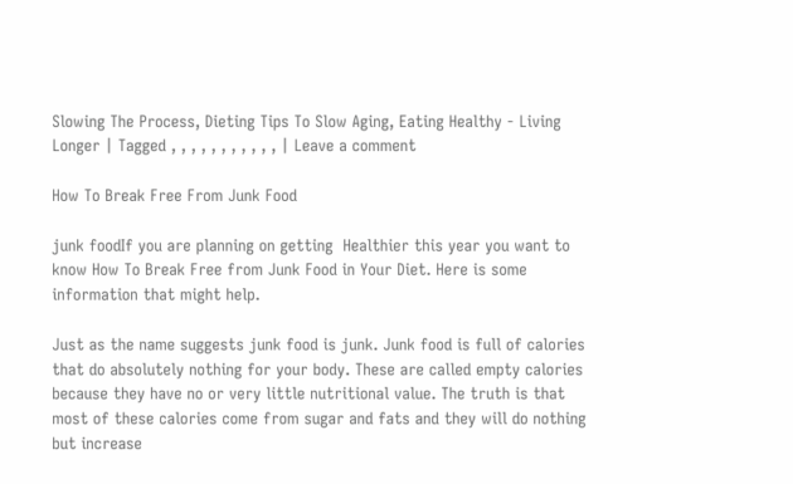Slowing The Process, Dieting Tips To Slow Aging, Eating Healthy - Living Longer | Tagged , , , , , , , , , , , | Leave a comment

How To Break Free From Junk Food

junk foodIf you are planning on getting  Healthier this year you want to know How To Break Free from Junk Food in Your Diet. Here is some information that might help.

Just as the name suggests junk food is junk. Junk food is full of calories that do absolutely nothing for your body. These are called empty calories because they have no or very little nutritional value. The truth is that most of these calories come from sugar and fats and they will do nothing but increase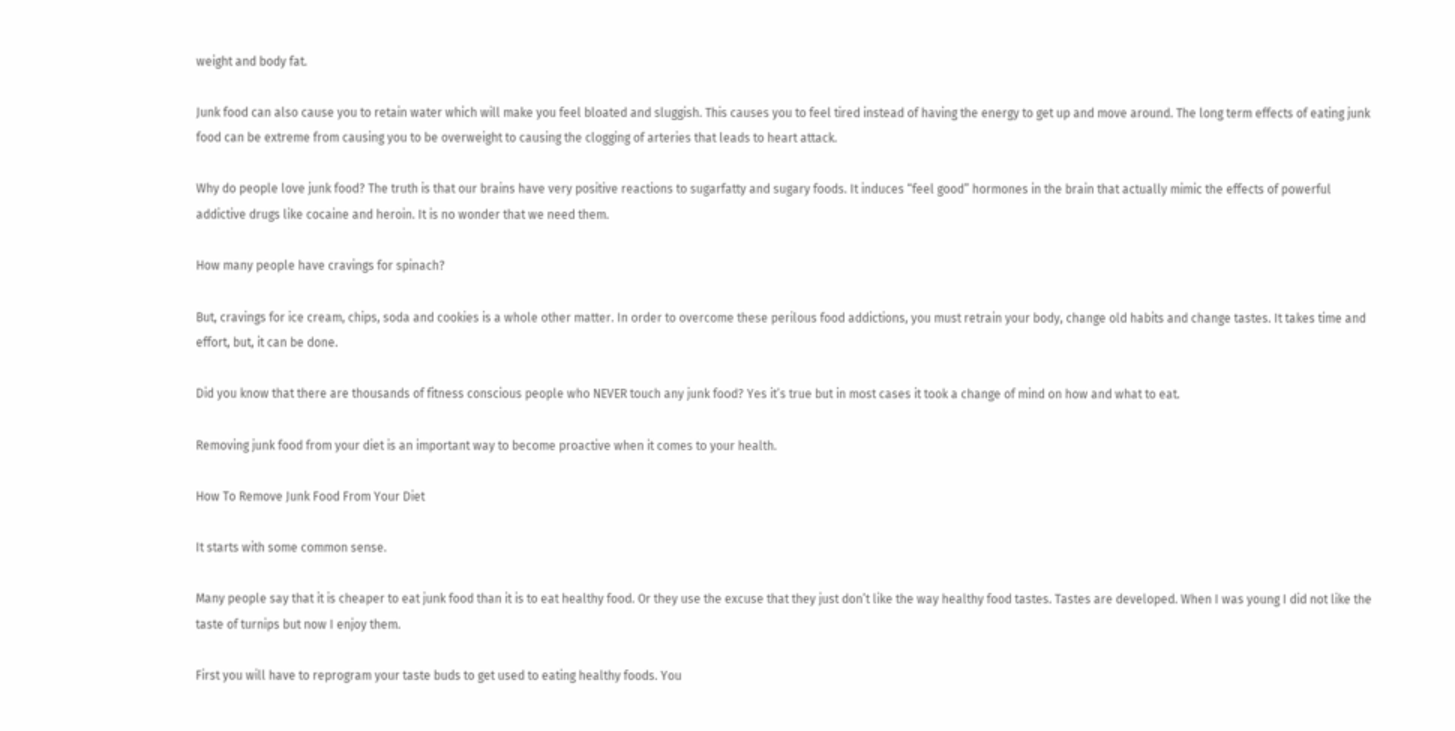weight and body fat.

Junk food can also cause you to retain water which will make you feel bloated and sluggish. This causes you to feel tired instead of having the energy to get up and move around. The long term effects of eating junk food can be extreme from causing you to be overweight to causing the clogging of arteries that leads to heart attack.

Why do people love junk food? The truth is that our brains have very positive reactions to sugarfatty and sugary foods. It induces “feel good” hormones in the brain that actually mimic the effects of powerful addictive drugs like cocaine and heroin. It is no wonder that we need them.

How many people have cravings for spinach?

But, cravings for ice cream, chips, soda and cookies is a whole other matter. In order to overcome these perilous food addictions, you must retrain your body, change old habits and change tastes. It takes time and effort, but, it can be done.

Did you know that there are thousands of fitness conscious people who NEVER touch any junk food? Yes it’s true but in most cases it took a change of mind on how and what to eat.

Removing junk food from your diet is an important way to become proactive when it comes to your health.

How To Remove Junk Food From Your Diet

It starts with some common sense.

Many people say that it is cheaper to eat junk food than it is to eat healthy food. Or they use the excuse that they just don’t like the way healthy food tastes. Tastes are developed. When I was young I did not like the taste of turnips but now I enjoy them.

First you will have to reprogram your taste buds to get used to eating healthy foods. You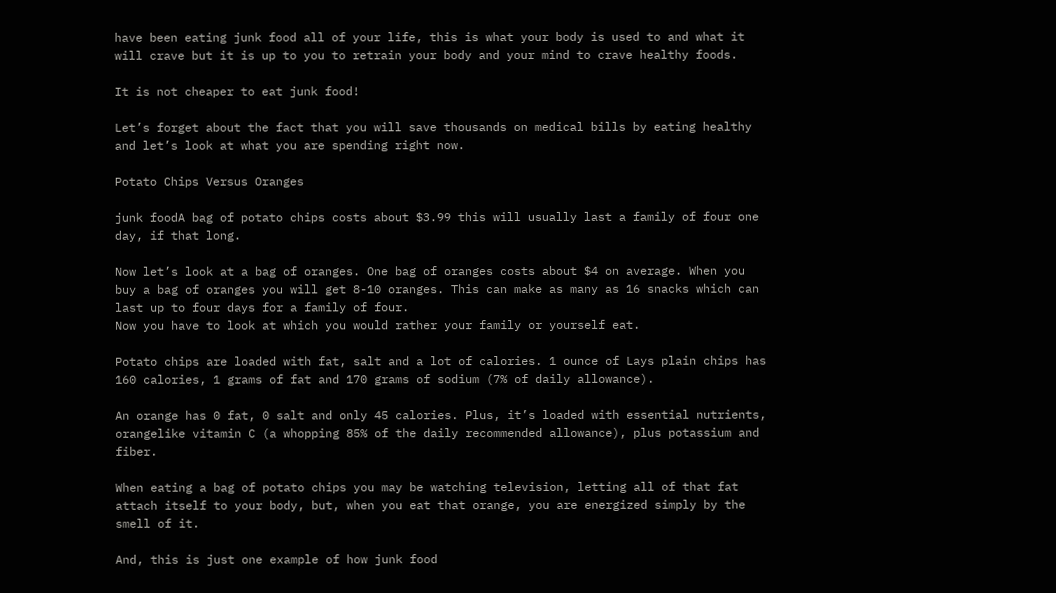have been eating junk food all of your life, this is what your body is used to and what it will crave but it is up to you to retrain your body and your mind to crave healthy foods.

It is not cheaper to eat junk food!

Let’s forget about the fact that you will save thousands on medical bills by eating healthy and let’s look at what you are spending right now.

Potato Chips Versus Oranges

junk foodA bag of potato chips costs about $3.99 this will usually last a family of four one day, if that long.

Now let’s look at a bag of oranges. One bag of oranges costs about $4 on average. When you buy a bag of oranges you will get 8-10 oranges. This can make as many as 16 snacks which can last up to four days for a family of four.
Now you have to look at which you would rather your family or yourself eat.

Potato chips are loaded with fat, salt and a lot of calories. 1 ounce of Lays plain chips has 160 calories, 1 grams of fat and 170 grams of sodium (7% of daily allowance).

An orange has 0 fat, 0 salt and only 45 calories. Plus, it’s loaded with essential nutrients, orangelike vitamin C (a whopping 85% of the daily recommended allowance), plus potassium and fiber.

When eating a bag of potato chips you may be watching television, letting all of that fat attach itself to your body, but, when you eat that orange, you are energized simply by the smell of it.

And, this is just one example of how junk food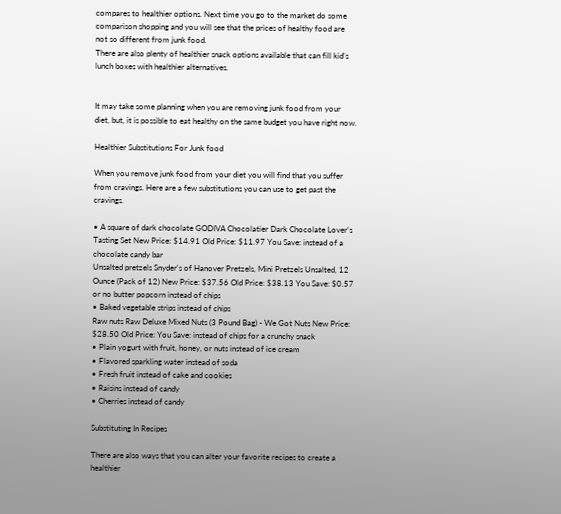compares to healthier options. Next time you go to the market do some comparison shopping and you will see that the prices of healthy food are not so different from junk food.
There are also plenty of healthier snack options available that can fill kid’s lunch boxes with healthier alternatives.


It may take some planning when you are removing junk food from your diet, but, it is possible to eat healthy on the same budget you have right now.

Healthier Substitutions For Junk food

When you remove junk food from your diet you will find that you suffer from cravings. Here are a few substitutions you can use to get past the cravings.

• A square of dark chocolate GODIVA Chocolatier Dark Chocolate Lover's Tasting Set New Price: $14.91 Old Price: $11.97 You Save: instead of a chocolate candy bar
Unsalted pretzels Snyder's of Hanover Pretzels, Mini Pretzels Unsalted, 12 Ounce (Pack of 12) New Price: $37.56 Old Price: $38.13 You Save: $0.57 or no butter popcorn instead of chips
• Baked vegetable strips instead of chips
Raw nuts Raw Deluxe Mixed Nuts (3 Pound Bag) - We Got Nuts New Price: $28.50 Old Price: You Save: instead of chips for a crunchy snack
• Plain yogurt with fruit, honey, or nuts instead of ice cream
• Flavored sparkling water instead of soda
• Fresh fruit instead of cake and cookies
• Raisins instead of candy
• Cherries instead of candy

Substituting In Recipes

There are also ways that you can alter your favorite recipes to create a healthier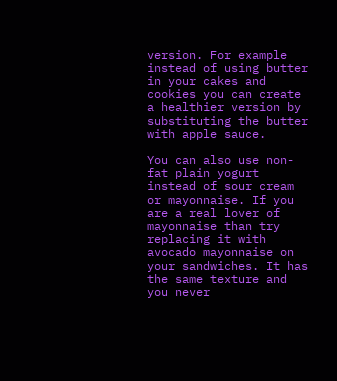version. For example instead of using butter in your cakes and cookies you can create a healthier version by substituting the butter with apple sauce.

You can also use non-fat plain yogurt instead of sour cream or mayonnaise. If you are a real lover of mayonnaise than try replacing it with avocado mayonnaise on your sandwiches. It has the same texture and you never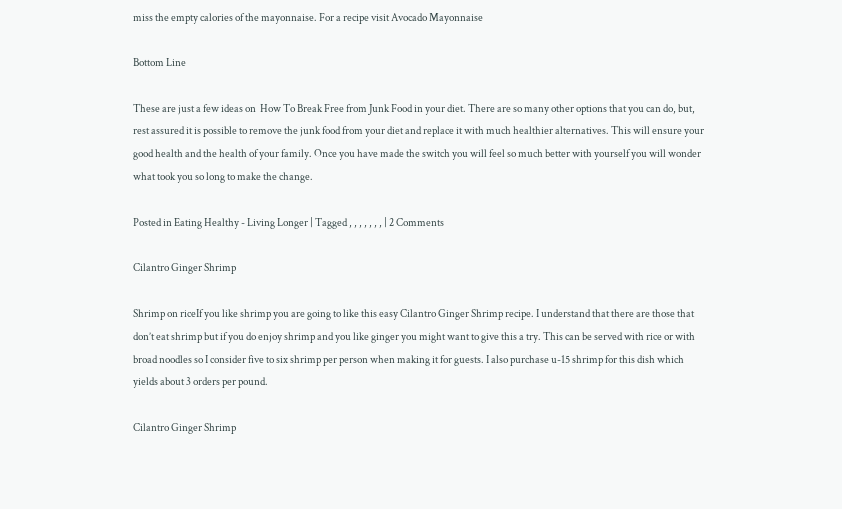miss the empty calories of the mayonnaise. For a recipe visit Avocado Mayonnaise

Bottom Line

These are just a few ideas on  How To Break Free from Junk Food in your diet. There are so many other options that you can do, but, rest assured it is possible to remove the junk food from your diet and replace it with much healthier alternatives. This will ensure your good health and the health of your family. Once you have made the switch you will feel so much better with yourself you will wonder what took you so long to make the change.

Posted in Eating Healthy - Living Longer | Tagged , , , , , , , | 2 Comments

Cilantro Ginger Shrimp

Shrimp on riceIf you like shrimp you are going to like this easy Cilantro Ginger Shrimp recipe. I understand that there are those that don’t eat shrimp but if you do enjoy shrimp and you like ginger you might want to give this a try. This can be served with rice or with broad noodles so I consider five to six shrimp per person when making it for guests. I also purchase u-15 shrimp for this dish which yields about 3 orders per pound.

Cilantro Ginger Shrimp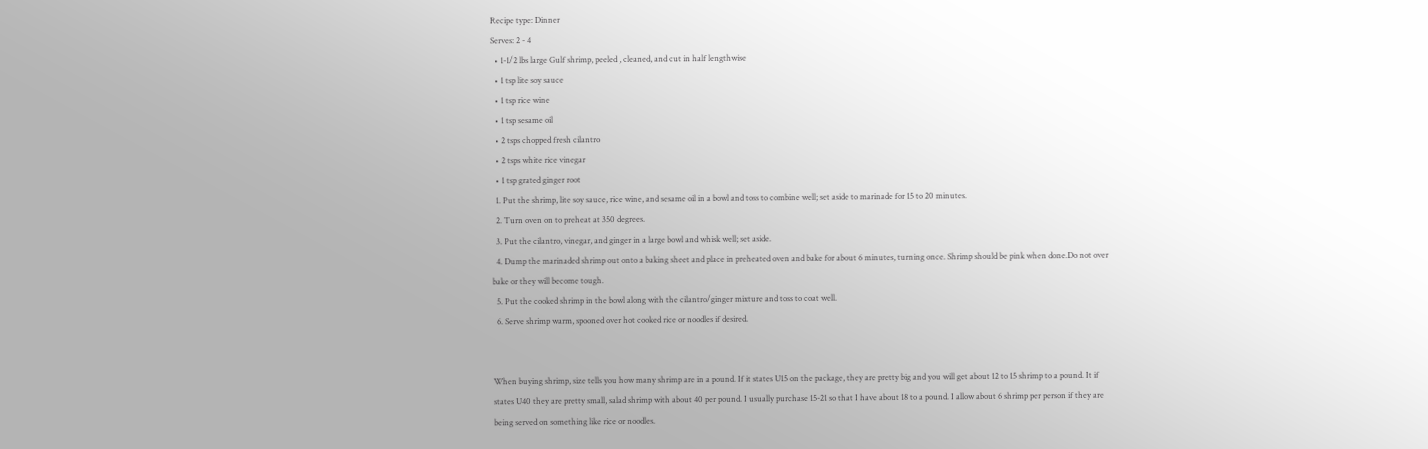Recipe type: Dinner
Serves: 2 - 4
  • 1-1/2 lbs large Gulf shrimp, peeled , cleaned, and cut in half lengthwise
  • 1 tsp lite soy sauce
  • 1 tsp rice wine
  • 1 tsp sesame oil
  • 2 tsps chopped fresh cilantro
  • 2 tsps white rice vinegar
  • 1 tsp grated ginger root
  1. Put the shrimp, lite soy sauce, rice wine, and sesame oil in a bowl and toss to combine well; set aside to marinade for 15 to 20 minutes.
  2. Turn oven on to preheat at 350 degrees.
  3. Put the cilantro, vinegar, and ginger in a large bowl and whisk well; set aside.
  4. Dump the marinaded shrimp out onto a baking sheet and place in preheated oven and bake for about 6 minutes, turning once. Shrimp should be pink when done.Do not over bake or they will become tough.
  5. Put the cooked shrimp in the bowl along with the cilantro/ginger mixture and toss to coat well.
  6. Serve shrimp warm, spooned over hot cooked rice or noodles if desired.


When buying shrimp, size tells you how many shrimp are in a pound. If it states U15 on the package, they are pretty big and you will get about 12 to 15 shrimp to a pound. It if states U40 they are pretty small, salad shrimp with about 40 per pound. I usually purchase 15-21 so that I have about 18 to a pound. I allow about 6 shrimp per person if they are being served on something like rice or noodles.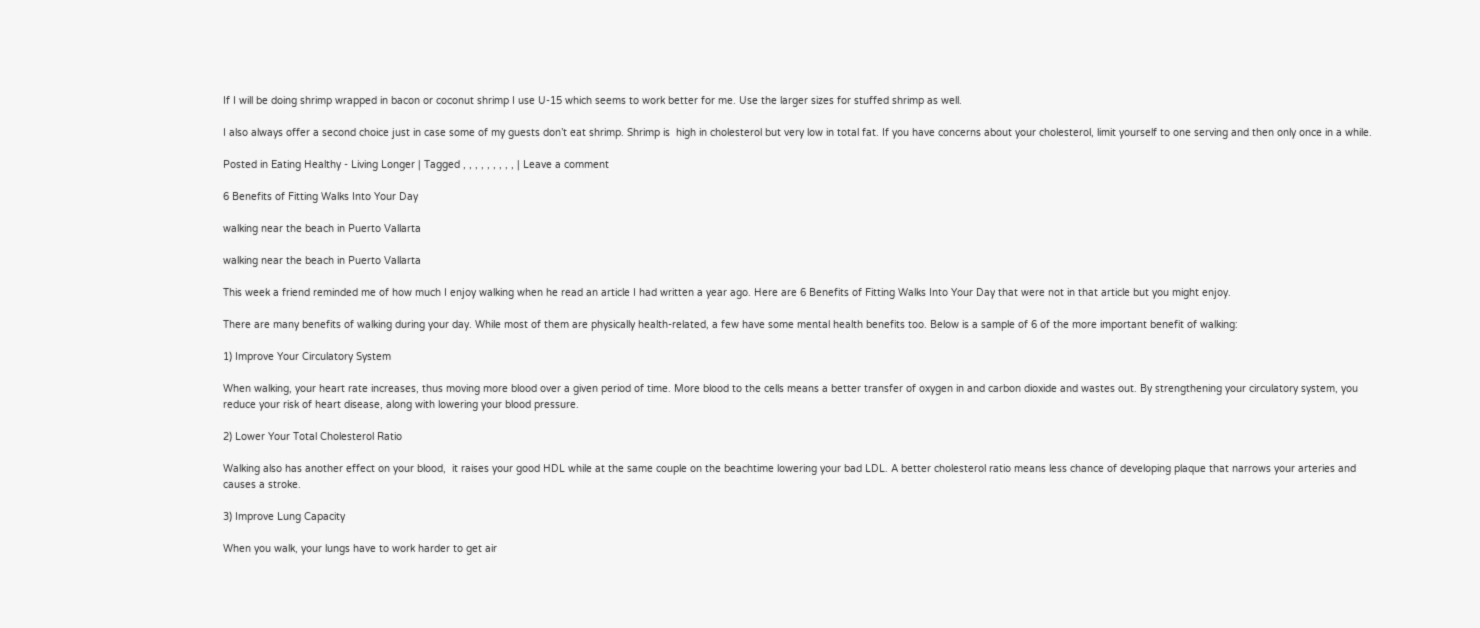If I will be doing shrimp wrapped in bacon or coconut shrimp I use U-15 which seems to work better for me. Use the larger sizes for stuffed shrimp as well.

I also always offer a second choice just in case some of my guests don’t eat shrimp. Shrimp is  high in cholesterol but very low in total fat. If you have concerns about your cholesterol, limit yourself to one serving and then only once in a while.

Posted in Eating Healthy - Living Longer | Tagged , , , , , , , , , | Leave a comment

6 Benefits of Fitting Walks Into Your Day

walking near the beach in Puerto Vallarta

walking near the beach in Puerto Vallarta

This week a friend reminded me of how much I enjoy walking when he read an article I had written a year ago. Here are 6 Benefits of Fitting Walks Into Your Day that were not in that article but you might enjoy.

There are many benefits of walking during your day. While most of them are physically health-related, a few have some mental health benefits too. Below is a sample of 6 of the more important benefit of walking:

1) Improve Your Circulatory System

When walking, your heart rate increases, thus moving more blood over a given period of time. More blood to the cells means a better transfer of oxygen in and carbon dioxide and wastes out. By strengthening your circulatory system, you reduce your risk of heart disease, along with lowering your blood pressure.

2) Lower Your Total Cholesterol Ratio

Walking also has another effect on your blood,  it raises your good HDL while at the same couple on the beachtime lowering your bad LDL. A better cholesterol ratio means less chance of developing plaque that narrows your arteries and causes a stroke.

3) Improve Lung Capacity

When you walk, your lungs have to work harder to get air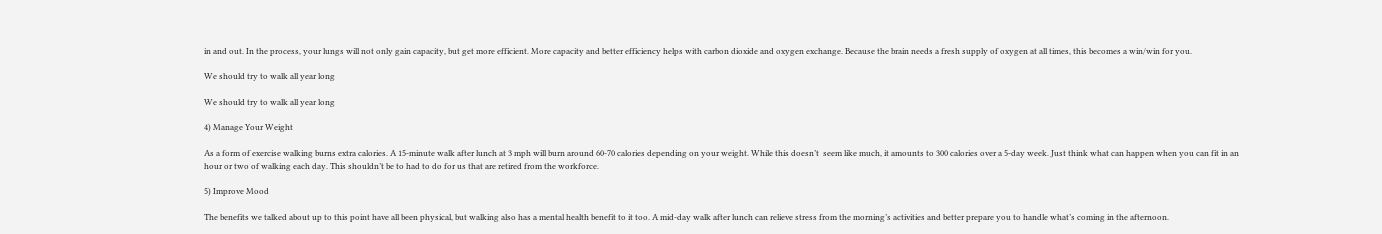in and out. In the process, your lungs will not only gain capacity, but get more efficient. More capacity and better efficiency helps with carbon dioxide and oxygen exchange. Because the brain needs a fresh supply of oxygen at all times, this becomes a win/win for you.

We should try to walk all year long

We should try to walk all year long

4) Manage Your Weight

As a form of exercise walking burns extra calories. A 15-minute walk after lunch at 3 mph will burn around 60-70 calories depending on your weight. While this doesn’t  seem like much, it amounts to 300 calories over a 5-day week. Just think what can happen when you can fit in an hour or two of walking each day. This shouldn’t be to had to do for us that are retired from the workforce.

5) Improve Mood

The benefits we talked about up to this point have all been physical, but walking also has a mental health benefit to it too. A mid-day walk after lunch can relieve stress from the morning’s activities and better prepare you to handle what’s coming in the afternoon.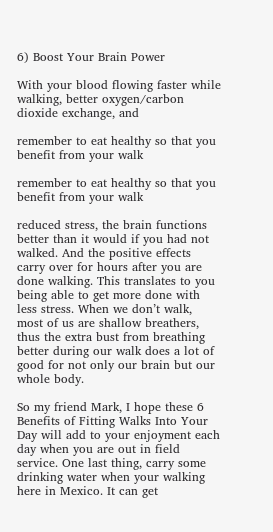6) Boost Your Brain Power

With your blood flowing faster while walking, better oxygen/carbon dioxide exchange, and

remember to eat healthy so that you benefit from your walk

remember to eat healthy so that you benefit from your walk

reduced stress, the brain functions better than it would if you had not walked. And the positive effects carry over for hours after you are done walking. This translates to you being able to get more done with less stress. When we don’t walk, most of us are shallow breathers, thus the extra bust from breathing better during our walk does a lot of good for not only our brain but our whole body.

So my friend Mark, I hope these 6 Benefits of Fitting Walks Into Your Day will add to your enjoyment each day when you are out in field service. One last thing, carry some drinking water when your walking here in Mexico. It can get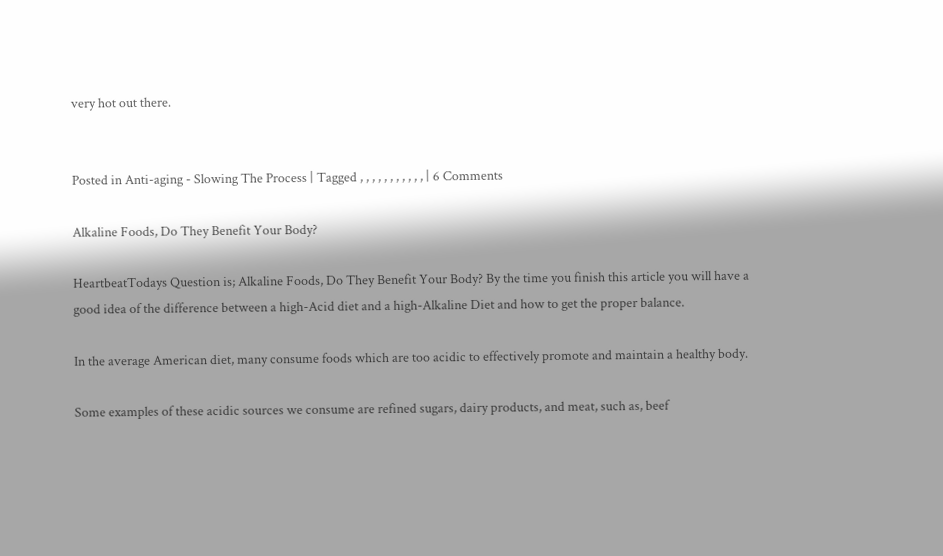very hot out there.


Posted in Anti-aging - Slowing The Process | Tagged , , , , , , , , , , , | 6 Comments

Alkaline Foods, Do They Benefit Your Body?

HeartbeatTodays Question is; Alkaline Foods, Do They Benefit Your Body? By the time you finish this article you will have a good idea of the difference between a high-Acid diet and a high-Alkaline Diet and how to get the proper balance.

In the average American diet, many consume foods which are too acidic to effectively promote and maintain a healthy body.

Some examples of these acidic sources we consume are refined sugars, dairy products, and meat, such as, beef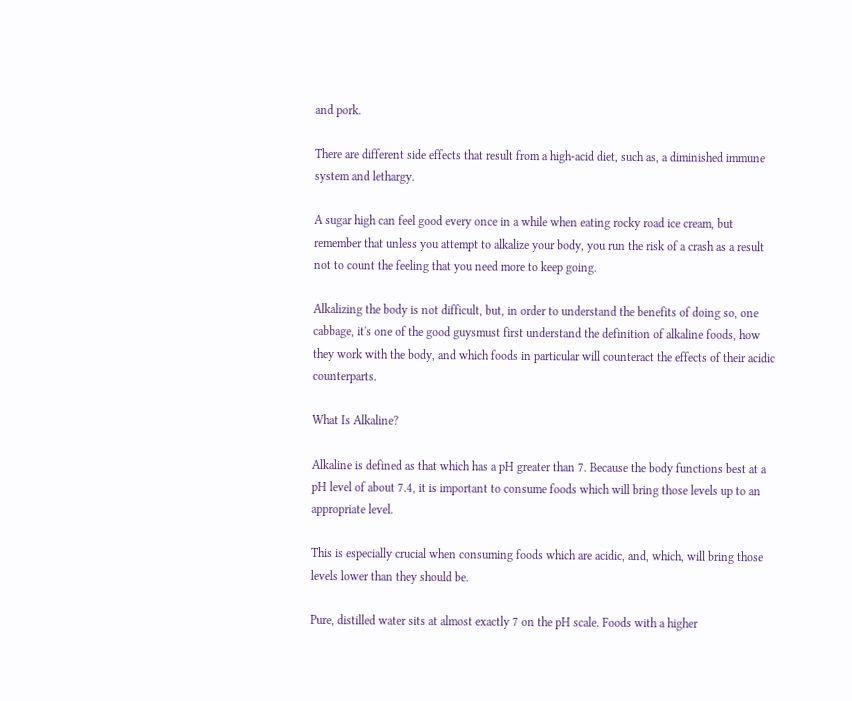and pork.

There are different side effects that result from a high-acid diet, such as, a diminished immune system and lethargy.

A sugar high can feel good every once in a while when eating rocky road ice cream, but remember that unless you attempt to alkalize your body, you run the risk of a crash as a result not to count the feeling that you need more to keep going.

Alkalizing the body is not difficult, but, in order to understand the benefits of doing so, one cabbage, it's one of the good guysmust first understand the definition of alkaline foods, how they work with the body, and which foods in particular will counteract the effects of their acidic counterparts.

What Is Alkaline?

Alkaline is defined as that which has a pH greater than 7. Because the body functions best at a pH level of about 7.4, it is important to consume foods which will bring those levels up to an appropriate level.

This is especially crucial when consuming foods which are acidic, and, which, will bring those levels lower than they should be.

Pure, distilled water sits at almost exactly 7 on the pH scale. Foods with a higher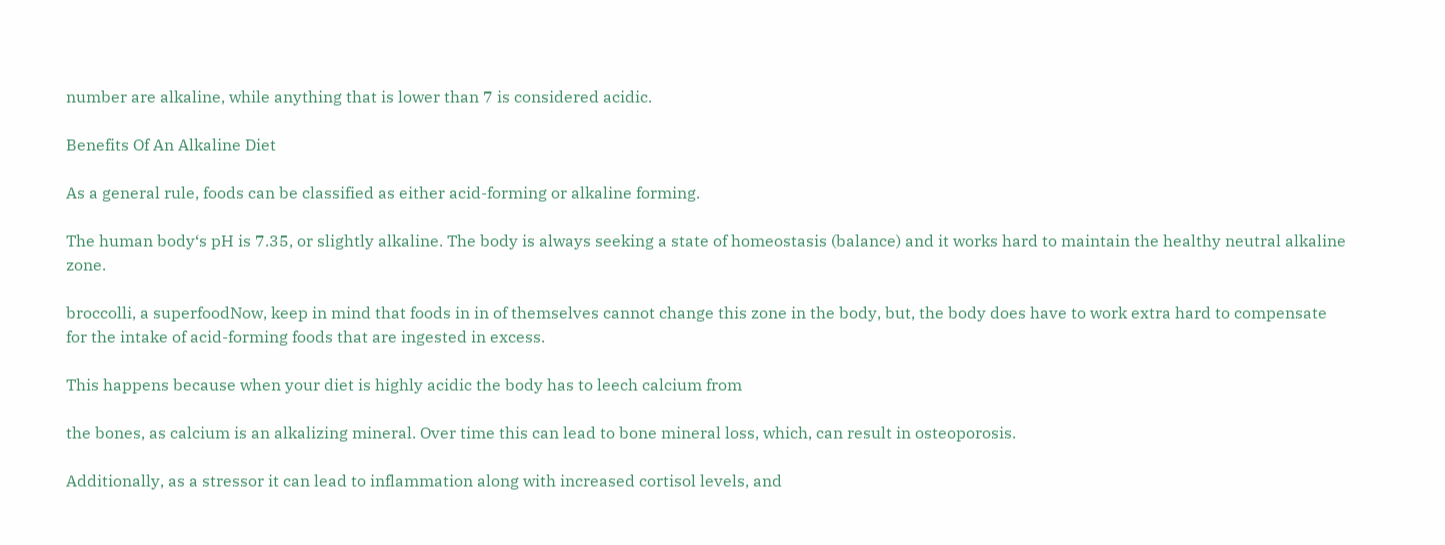number are alkaline, while anything that is lower than 7 is considered acidic.

Benefits Of An Alkaline Diet

As a general rule, foods can be classified as either acid-forming or alkaline forming.

The human body‘s pH is 7.35, or slightly alkaline. The body is always seeking a state of homeostasis (balance) and it works hard to maintain the healthy neutral alkaline zone.

broccolli, a superfoodNow, keep in mind that foods in in of themselves cannot change this zone in the body, but, the body does have to work extra hard to compensate for the intake of acid-forming foods that are ingested in excess.

This happens because when your diet is highly acidic the body has to leech calcium from

the bones, as calcium is an alkalizing mineral. Over time this can lead to bone mineral loss, which, can result in osteoporosis.

Additionally, as a stressor it can lead to inflammation along with increased cortisol levels, and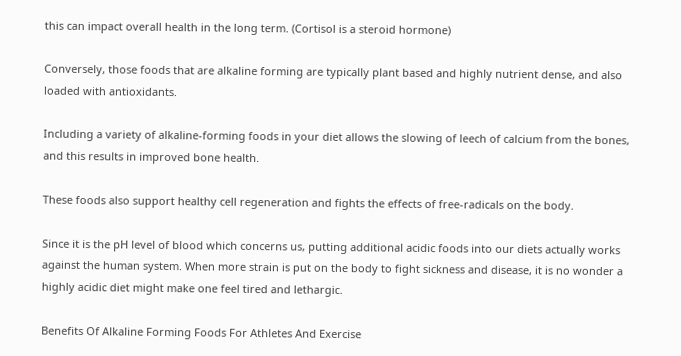this can impact overall health in the long term. (Cortisol is a steroid hormone)

Conversely, those foods that are alkaline forming are typically plant based and highly nutrient dense, and also loaded with antioxidants.

Including a variety of alkaline-forming foods in your diet allows the slowing of leech of calcium from the bones, and this results in improved bone health.

These foods also support healthy cell regeneration and fights the effects of free-radicals on the body.

Since it is the pH level of blood which concerns us, putting additional acidic foods into our diets actually works against the human system. When more strain is put on the body to fight sickness and disease, it is no wonder a highly acidic diet might make one feel tired and lethargic.

Benefits Of Alkaline Forming Foods For Athletes And Exercise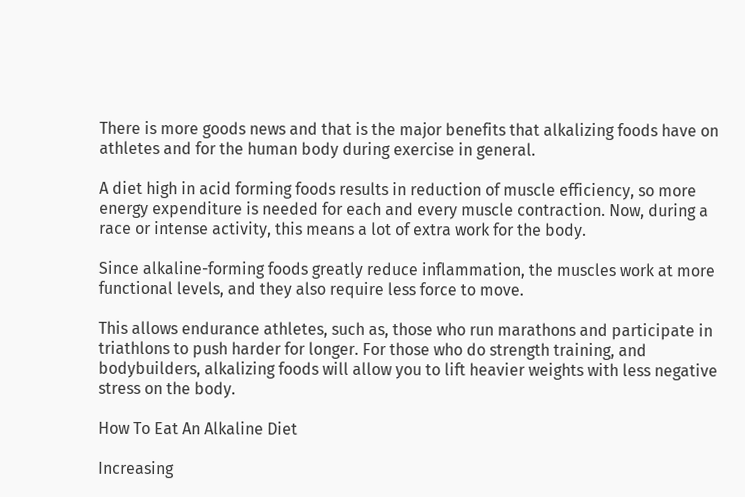There is more goods news and that is the major benefits that alkalizing foods have on athletes and for the human body during exercise in general.

A diet high in acid forming foods results in reduction of muscle efficiency, so more energy expenditure is needed for each and every muscle contraction. Now, during a race or intense activity, this means a lot of extra work for the body.

Since alkaline-forming foods greatly reduce inflammation, the muscles work at more functional levels, and they also require less force to move.

This allows endurance athletes, such as, those who run marathons and participate in triathlons to push harder for longer. For those who do strength training, and bodybuilders, alkalizing foods will allow you to lift heavier weights with less negative stress on the body.

How To Eat An Alkaline Diet

Increasing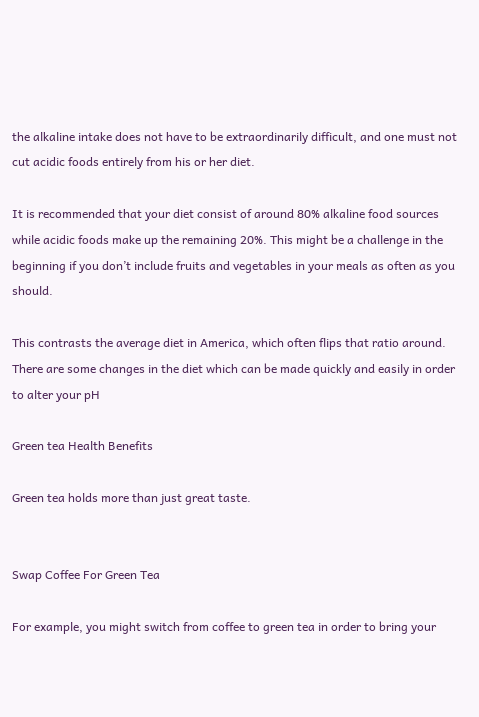the alkaline intake does not have to be extraordinarily difficult, and one must not cut acidic foods entirely from his or her diet.

It is recommended that your diet consist of around 80% alkaline food sources while acidic foods make up the remaining 20%. This might be a challenge in the beginning if you don’t include fruits and vegetables in your meals as often as you should.

This contrasts the average diet in America, which often flips that ratio around. There are some changes in the diet which can be made quickly and easily in order to alter your pH

Green tea Health Benefits

Green tea holds more than just great taste.


Swap Coffee For Green Tea

For example, you might switch from coffee to green tea in order to bring your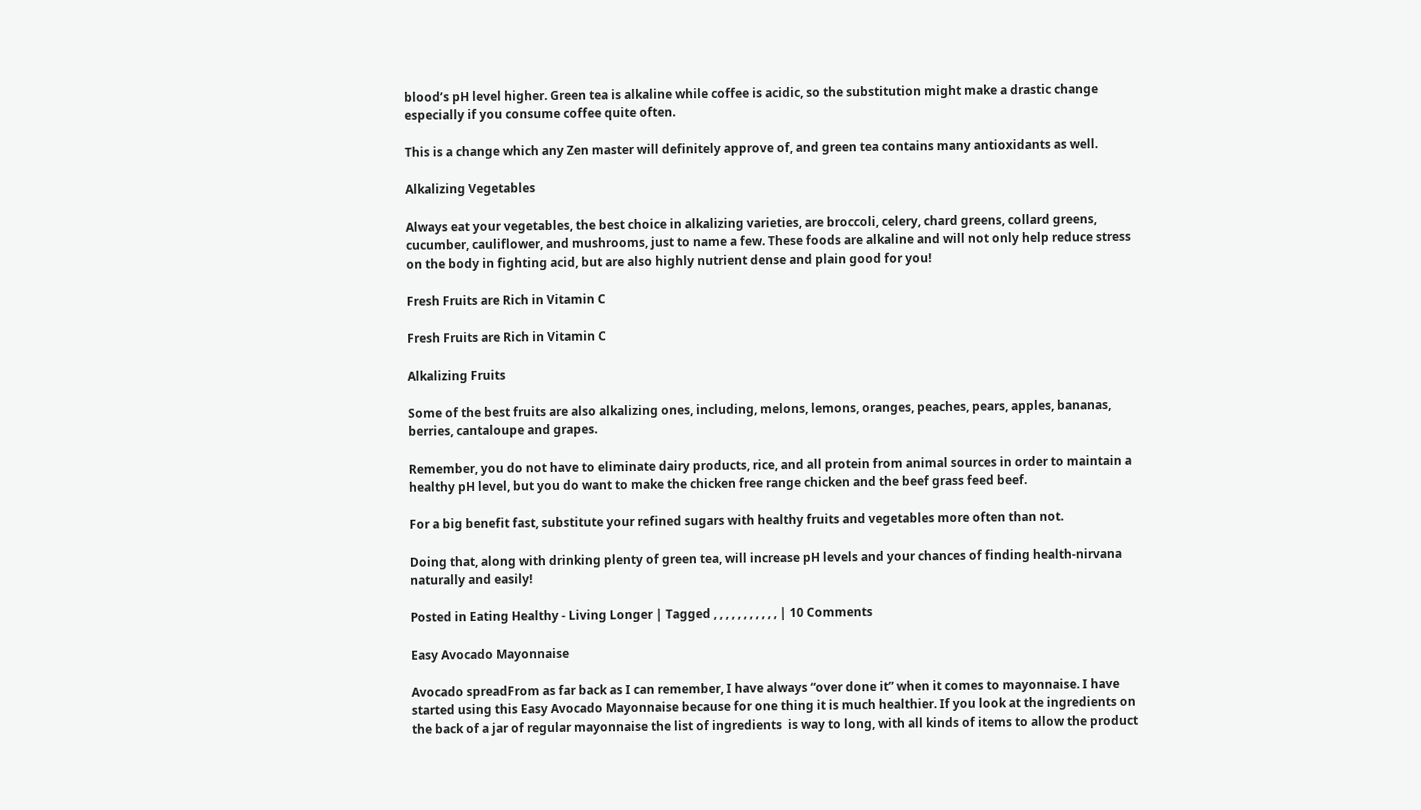blood’s pH level higher. Green tea is alkaline while coffee is acidic, so the substitution might make a drastic change especially if you consume coffee quite often.

This is a change which any Zen master will definitely approve of, and green tea contains many antioxidants as well.

Alkalizing Vegetables

Always eat your vegetables, the best choice in alkalizing varieties, are broccoli, celery, chard greens, collard greens, cucumber, cauliflower, and mushrooms, just to name a few. These foods are alkaline and will not only help reduce stress on the body in fighting acid, but are also highly nutrient dense and plain good for you!

Fresh Fruits are Rich in Vitamin C

Fresh Fruits are Rich in Vitamin C

Alkalizing Fruits

Some of the best fruits are also alkalizing ones, including, melons, lemons, oranges, peaches, pears, apples, bananas, berries, cantaloupe and grapes.

Remember, you do not have to eliminate dairy products, rice, and all protein from animal sources in order to maintain a healthy pH level, but you do want to make the chicken free range chicken and the beef grass feed beef.

For a big benefit fast, substitute your refined sugars with healthy fruits and vegetables more often than not.

Doing that, along with drinking plenty of green tea, will increase pH levels and your chances of finding health-nirvana naturally and easily!

Posted in Eating Healthy - Living Longer | Tagged , , , , , , , , , , , | 10 Comments

Easy Avocado Mayonnaise

Avocado spreadFrom as far back as I can remember, I have always “over done it” when it comes to mayonnaise. I have started using this Easy Avocado Mayonnaise because for one thing it is much healthier. If you look at the ingredients on the back of a jar of regular mayonnaise the list of ingredients  is way to long, with all kinds of items to allow the product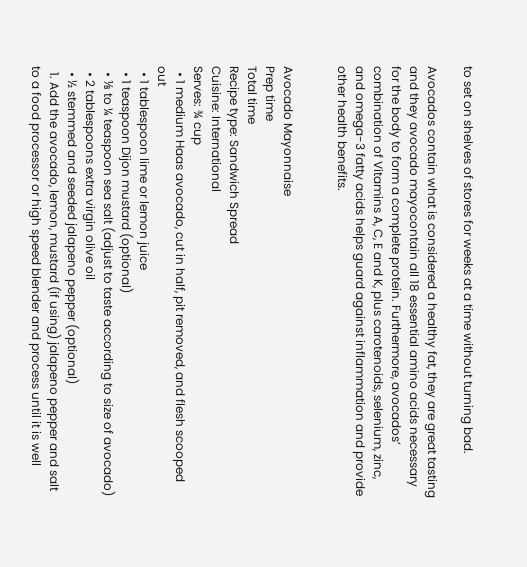to set on shelves of stores for weeks at a time without turning bad.

Avocados contain what is considered a healthy fat, they are great tasting and they avocado mayocontain all 18 essential amino acids necessary for the body to form a complete protein. Furthermore, avocados’  combination of Vitamins A, C, E and K, plus carotenoids, selenium, zinc, and omega-3 fatty acids helps guard against inflammation and provide other health benefits.


Avocado Mayonnaise
Prep time
Total time
Recipe type: Sandwich Spread
Cuisine: International
Serves: ¾ cup
  • 1 medium Haas avocado, cut in half, pit removed, and flesh scooped out
  • 1 tablespoon lime or lemon juice
  • 1 teaspoon Dijon mustard (optional)
  • ⅛ to ¼ teaspoon sea salt (adjust to taste according to size of avocado)
  • 2 tablespoons extra virgin olive oil
  • ½ stemmed and seeded jalapeno pepper (optional)
  1. Add the avocado, lemon, mustard (if using) jalapeno pepper and salt to a food processor or high speed blender and process until it is well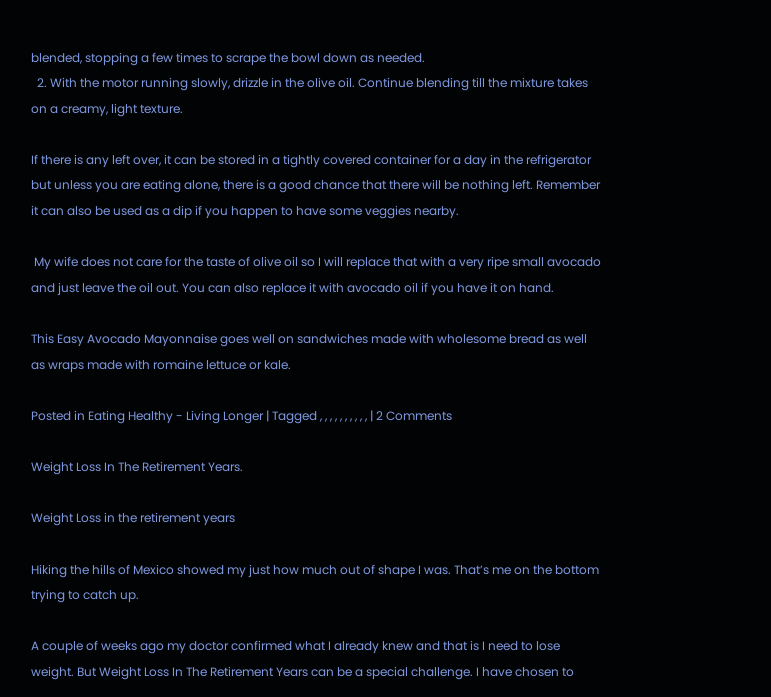blended, stopping a few times to scrape the bowl down as needed.
  2. With the motor running slowly, drizzle in the olive oil. Continue blending till the mixture takes on a creamy, light texture.

If there is any left over, it can be stored in a tightly covered container for a day in the refrigerator but unless you are eating alone, there is a good chance that there will be nothing left. Remember it can also be used as a dip if you happen to have some veggies nearby.

 My wife does not care for the taste of olive oil so I will replace that with a very ripe small avocado and just leave the oil out. You can also replace it with avocado oil if you have it on hand.

This Easy Avocado Mayonnaise goes well on sandwiches made with wholesome bread as well as wraps made with romaine lettuce or kale.

Posted in Eating Healthy - Living Longer | Tagged , , , , , , , , , , | 2 Comments

Weight Loss In The Retirement Years.

Weight Loss in the retirement years

Hiking the hills of Mexico showed my just how much out of shape I was. That’s me on the bottom trying to catch up.

A couple of weeks ago my doctor confirmed what I already knew and that is I need to lose weight. But Weight Loss In The Retirement Years can be a special challenge. I have chosen to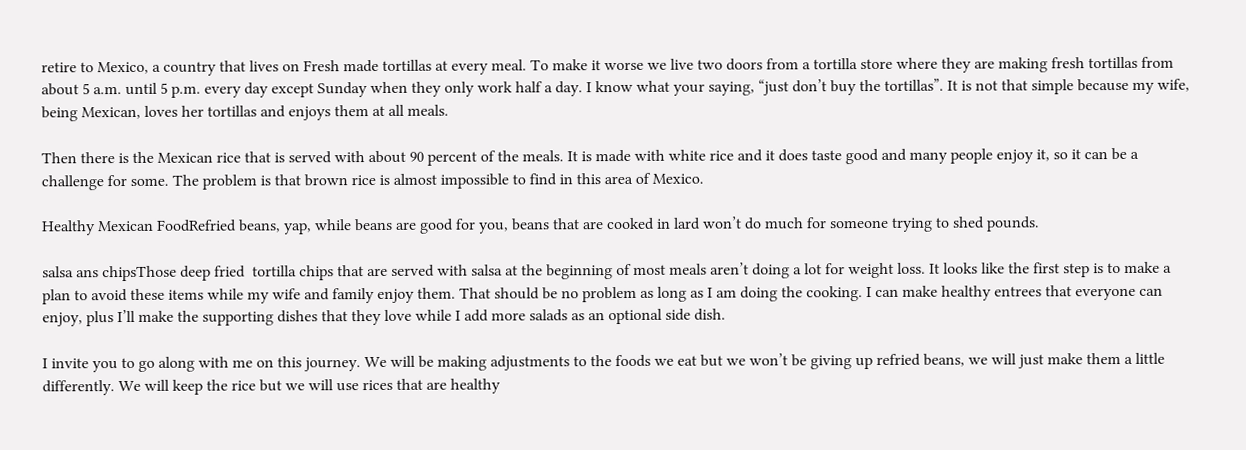retire to Mexico, a country that lives on Fresh made tortillas at every meal. To make it worse we live two doors from a tortilla store where they are making fresh tortillas from about 5 a.m. until 5 p.m. every day except Sunday when they only work half a day. I know what your saying, “just don’t buy the tortillas”. It is not that simple because my wife, being Mexican, loves her tortillas and enjoys them at all meals.

Then there is the Mexican rice that is served with about 90 percent of the meals. It is made with white rice and it does taste good and many people enjoy it, so it can be a challenge for some. The problem is that brown rice is almost impossible to find in this area of Mexico.

Healthy Mexican FoodRefried beans, yap, while beans are good for you, beans that are cooked in lard won’t do much for someone trying to shed pounds.

salsa ans chipsThose deep fried  tortilla chips that are served with salsa at the beginning of most meals aren’t doing a lot for weight loss. It looks like the first step is to make a plan to avoid these items while my wife and family enjoy them. That should be no problem as long as I am doing the cooking. I can make healthy entrees that everyone can enjoy, plus I’ll make the supporting dishes that they love while I add more salads as an optional side dish.

I invite you to go along with me on this journey. We will be making adjustments to the foods we eat but we won’t be giving up refried beans, we will just make them a little differently. We will keep the rice but we will use rices that are healthy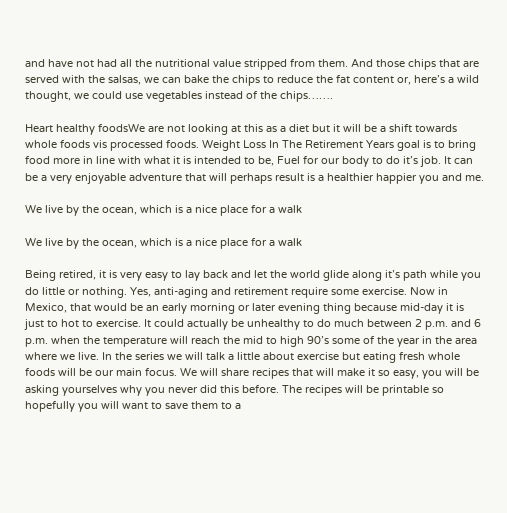and have not had all the nutritional value stripped from them. And those chips that are served with the salsas, we can bake the chips to reduce the fat content or, here’s a wild thought, we could use vegetables instead of the chips…….

Heart healthy foodsWe are not looking at this as a diet but it will be a shift towards whole foods vis processed foods. Weight Loss In The Retirement Years goal is to bring food more in line with what it is intended to be, Fuel for our body to do it’s job. It can be a very enjoyable adventure that will perhaps result is a healthier happier you and me.

We live by the ocean, which is a nice place for a walk

We live by the ocean, which is a nice place for a walk

Being retired, it is very easy to lay back and let the world glide along it’s path while you do little or nothing. Yes, anti-aging and retirement require some exercise. Now in Mexico, that would be an early morning or later evening thing because mid-day it is just to hot to exercise. It could actually be unhealthy to do much between 2 p.m. and 6 p.m. when the temperature will reach the mid to high 90’s some of the year in the area where we live. In the series we will talk a little about exercise but eating fresh whole foods will be our main focus. We will share recipes that will make it so easy, you will be asking yourselves why you never did this before. The recipes will be printable so hopefully you will want to save them to a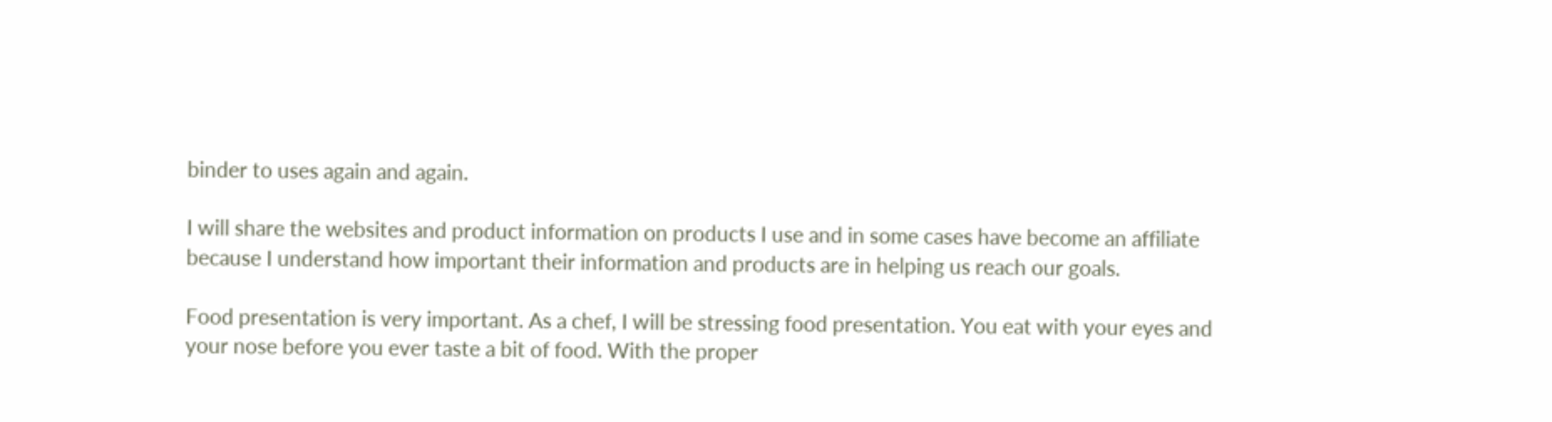binder to uses again and again.

I will share the websites and product information on products I use and in some cases have become an affiliate because I understand how important their information and products are in helping us reach our goals.

Food presentation is very important. As a chef, I will be stressing food presentation. You eat with your eyes and your nose before you ever taste a bit of food. With the proper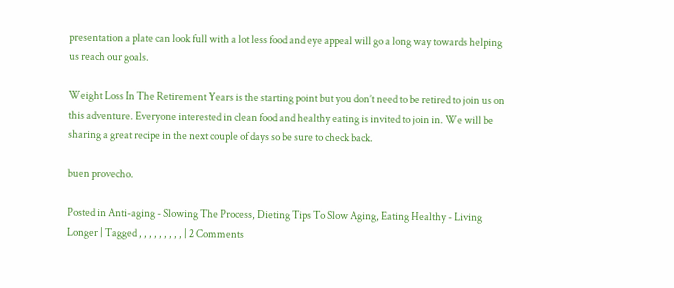presentation a plate can look full with a lot less food and eye appeal will go a long way towards helping us reach our goals.

Weight Loss In The Retirement Years is the starting point but you don’t need to be retired to join us on this adventure. Everyone interested in clean food and healthy eating is invited to join in. We will be sharing a great recipe in the next couple of days so be sure to check back.

buen provecho.

Posted in Anti-aging - Slowing The Process, Dieting Tips To Slow Aging, Eating Healthy - Living Longer | Tagged , , , , , , , , , | 2 Comments